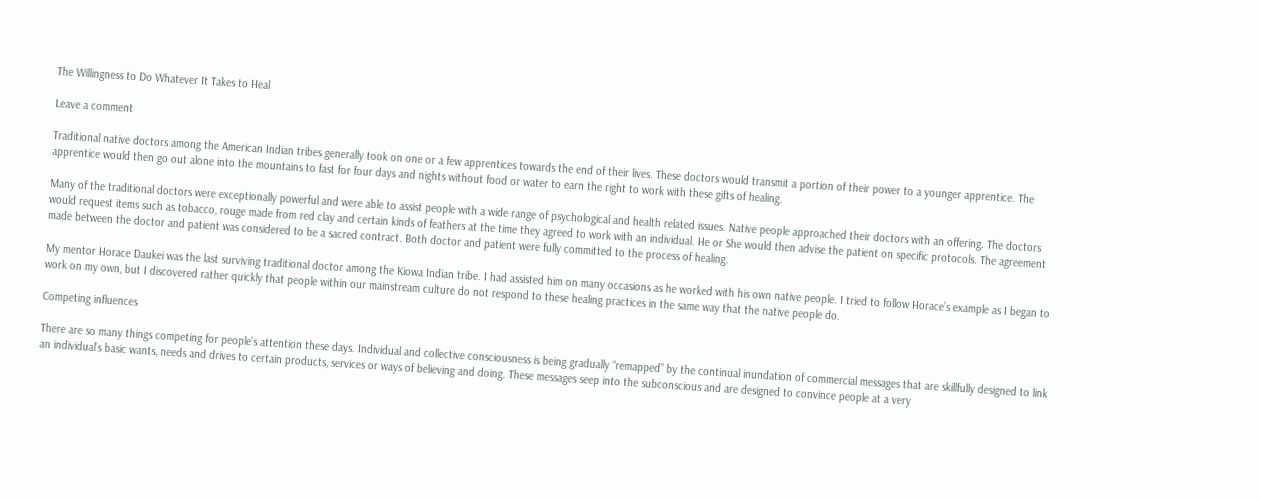The Willingness to Do Whatever It Takes to Heal

Leave a comment

Traditional native doctors among the American Indian tribes generally took on one or a few apprentices towards the end of their lives. These doctors would transmit a portion of their power to a younger apprentice. The apprentice would then go out alone into the mountains to fast for four days and nights without food or water to earn the right to work with these gifts of healing.

Many of the traditional doctors were exceptionally powerful and were able to assist people with a wide range of psychological and health related issues. Native people approached their doctors with an offering. The doctors would request items such as tobacco, rouge made from red clay and certain kinds of feathers at the time they agreed to work with an individual. He or She would then advise the patient on specific protocols. The agreement made between the doctor and patient was considered to be a sacred contract. Both doctor and patient were fully committed to the process of healing.

My mentor Horace Daukei was the last surviving traditional doctor among the Kiowa Indian tribe. I had assisted him on many occasions as he worked with his own native people. I tried to follow Horace’s example as I began to work on my own, but I discovered rather quickly that people within our mainstream culture do not respond to these healing practices in the same way that the native people do.

Competing influences

There are so many things competing for people’s attention these days. Individual and collective consciousness is being gradually “remapped” by the continual inundation of commercial messages that are skillfully designed to link an individual’s basic wants, needs and drives to certain products, services or ways of believing and doing. These messages seep into the subconscious and are designed to convince people at a very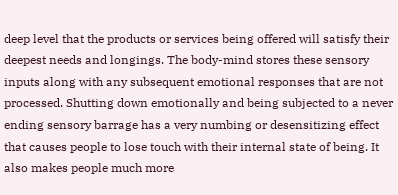deep level that the products or services being offered will satisfy their deepest needs and longings. The body-mind stores these sensory inputs along with any subsequent emotional responses that are not processed. Shutting down emotionally and being subjected to a never ending sensory barrage has a very numbing or desensitizing effect that causes people to lose touch with their internal state of being. It also makes people much more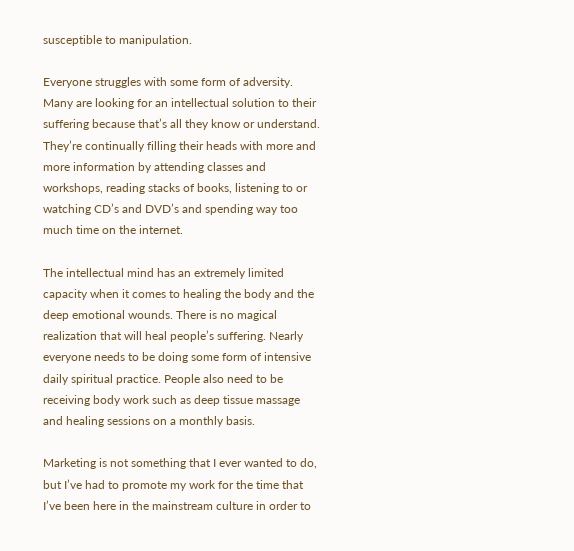susceptible to manipulation.

Everyone struggles with some form of adversity. Many are looking for an intellectual solution to their suffering because that’s all they know or understand. They’re continually filling their heads with more and more information by attending classes and workshops, reading stacks of books, listening to or watching CD’s and DVD’s and spending way too much time on the internet.

The intellectual mind has an extremely limited capacity when it comes to healing the body and the deep emotional wounds. There is no magical realization that will heal people’s suffering. Nearly everyone needs to be doing some form of intensive daily spiritual practice. People also need to be receiving body work such as deep tissue massage and healing sessions on a monthly basis.

Marketing is not something that I ever wanted to do, but I’ve had to promote my work for the time that I’ve been here in the mainstream culture in order to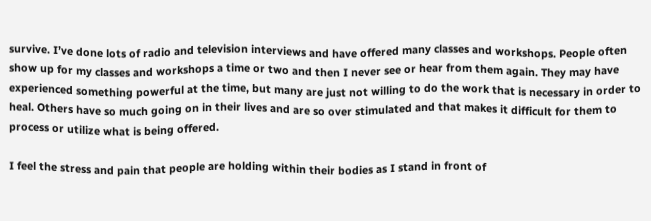survive. I’ve done lots of radio and television interviews and have offered many classes and workshops. People often show up for my classes and workshops a time or two and then I never see or hear from them again. They may have experienced something powerful at the time, but many are just not willing to do the work that is necessary in order to heal. Others have so much going on in their lives and are so over stimulated and that makes it difficult for them to process or utilize what is being offered.

I feel the stress and pain that people are holding within their bodies as I stand in front of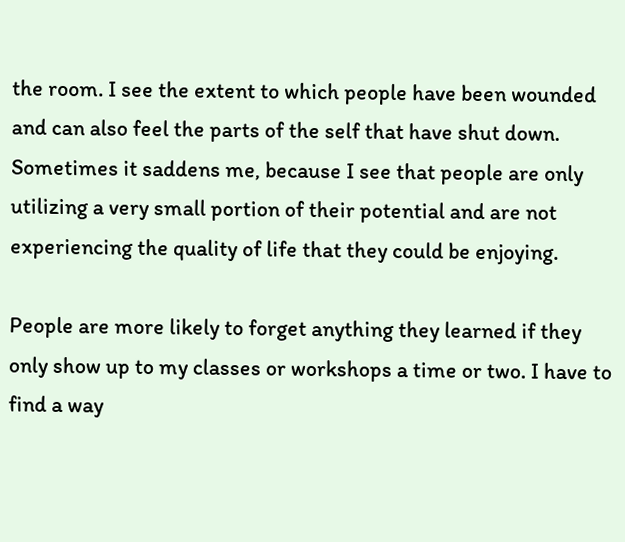the room. I see the extent to which people have been wounded and can also feel the parts of the self that have shut down. Sometimes it saddens me, because I see that people are only utilizing a very small portion of their potential and are not experiencing the quality of life that they could be enjoying.

People are more likely to forget anything they learned if they only show up to my classes or workshops a time or two. I have to find a way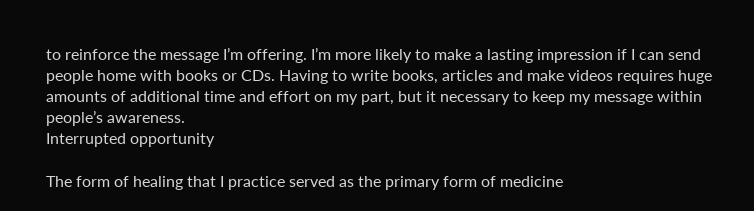to reinforce the message I’m offering. I’m more likely to make a lasting impression if I can send people home with books or CDs. Having to write books, articles and make videos requires huge amounts of additional time and effort on my part, but it necessary to keep my message within people’s awareness.
Interrupted opportunity

The form of healing that I practice served as the primary form of medicine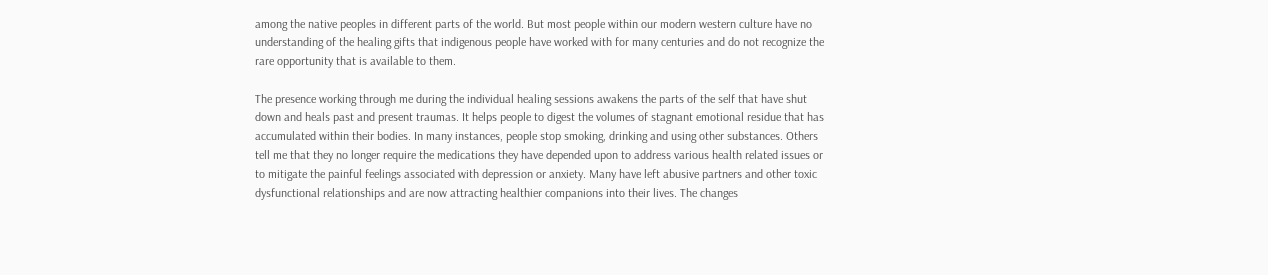among the native peoples in different parts of the world. But most people within our modern western culture have no understanding of the healing gifts that indigenous people have worked with for many centuries and do not recognize the rare opportunity that is available to them.

The presence working through me during the individual healing sessions awakens the parts of the self that have shut down and heals past and present traumas. It helps people to digest the volumes of stagnant emotional residue that has accumulated within their bodies. In many instances, people stop smoking, drinking and using other substances. Others tell me that they no longer require the medications they have depended upon to address various health related issues or to mitigate the painful feelings associated with depression or anxiety. Many have left abusive partners and other toxic dysfunctional relationships and are now attracting healthier companions into their lives. The changes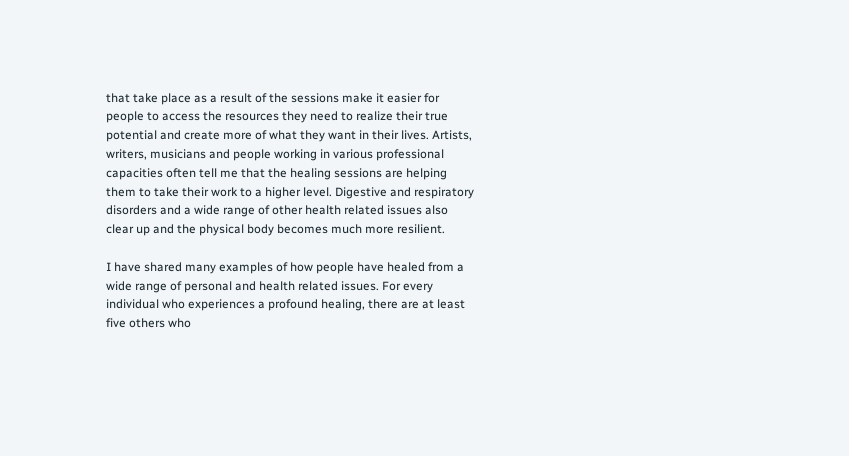that take place as a result of the sessions make it easier for people to access the resources they need to realize their true potential and create more of what they want in their lives. Artists, writers, musicians and people working in various professional capacities often tell me that the healing sessions are helping them to take their work to a higher level. Digestive and respiratory disorders and a wide range of other health related issues also clear up and the physical body becomes much more resilient.

I have shared many examples of how people have healed from a wide range of personal and health related issues. For every individual who experiences a profound healing, there are at least five others who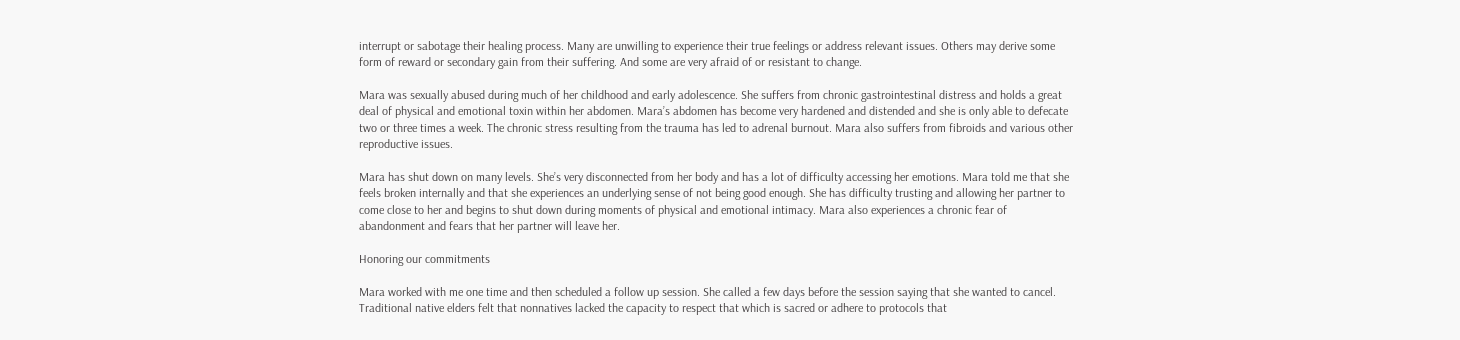interrupt or sabotage their healing process. Many are unwilling to experience their true feelings or address relevant issues. Others may derive some form of reward or secondary gain from their suffering. And some are very afraid of or resistant to change.

Mara was sexually abused during much of her childhood and early adolescence. She suffers from chronic gastrointestinal distress and holds a great deal of physical and emotional toxin within her abdomen. Mara’s abdomen has become very hardened and distended and she is only able to defecate two or three times a week. The chronic stress resulting from the trauma has led to adrenal burnout. Mara also suffers from fibroids and various other reproductive issues.

Mara has shut down on many levels. She’s very disconnected from her body and has a lot of difficulty accessing her emotions. Mara told me that she feels broken internally and that she experiences an underlying sense of not being good enough. She has difficulty trusting and allowing her partner to come close to her and begins to shut down during moments of physical and emotional intimacy. Mara also experiences a chronic fear of abandonment and fears that her partner will leave her.

Honoring our commitments

Mara worked with me one time and then scheduled a follow up session. She called a few days before the session saying that she wanted to cancel. Traditional native elders felt that nonnatives lacked the capacity to respect that which is sacred or adhere to protocols that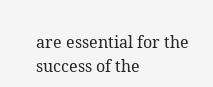are essential for the success of the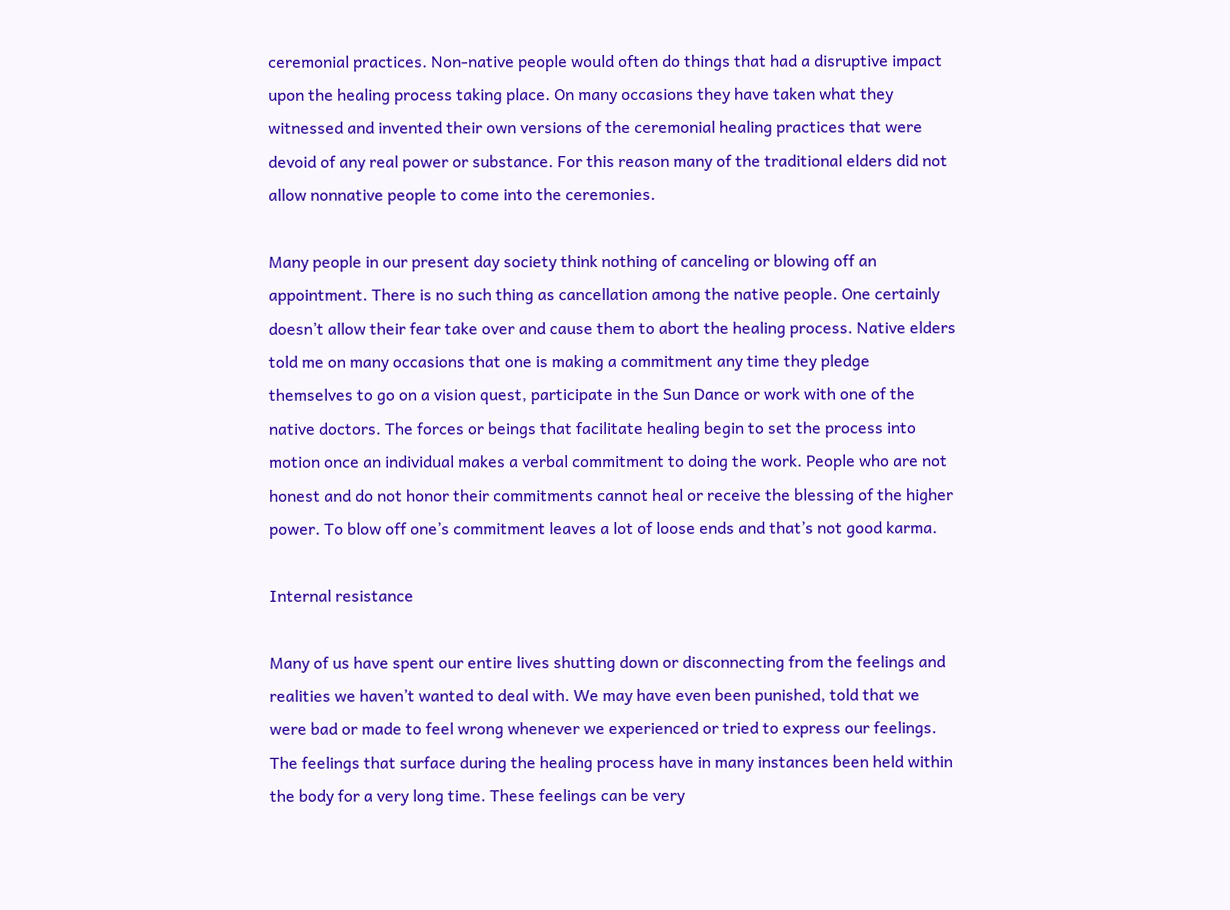ceremonial practices. Non-native people would often do things that had a disruptive impact upon the healing process taking place. On many occasions they have taken what they witnessed and invented their own versions of the ceremonial healing practices that were devoid of any real power or substance. For this reason many of the traditional elders did not allow nonnative people to come into the ceremonies.

Many people in our present day society think nothing of canceling or blowing off an appointment. There is no such thing as cancellation among the native people. One certainly doesn’t allow their fear take over and cause them to abort the healing process. Native elders told me on many occasions that one is making a commitment any time they pledge themselves to go on a vision quest, participate in the Sun Dance or work with one of the native doctors. The forces or beings that facilitate healing begin to set the process into motion once an individual makes a verbal commitment to doing the work. People who are not honest and do not honor their commitments cannot heal or receive the blessing of the higher power. To blow off one’s commitment leaves a lot of loose ends and that’s not good karma.

Internal resistance

Many of us have spent our entire lives shutting down or disconnecting from the feelings and realities we haven’t wanted to deal with. We may have even been punished, told that we were bad or made to feel wrong whenever we experienced or tried to express our feelings. The feelings that surface during the healing process have in many instances been held within the body for a very long time. These feelings can be very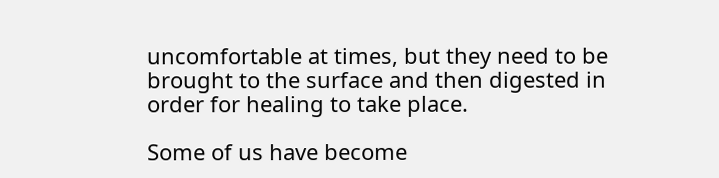uncomfortable at times, but they need to be brought to the surface and then digested in order for healing to take place.

Some of us have become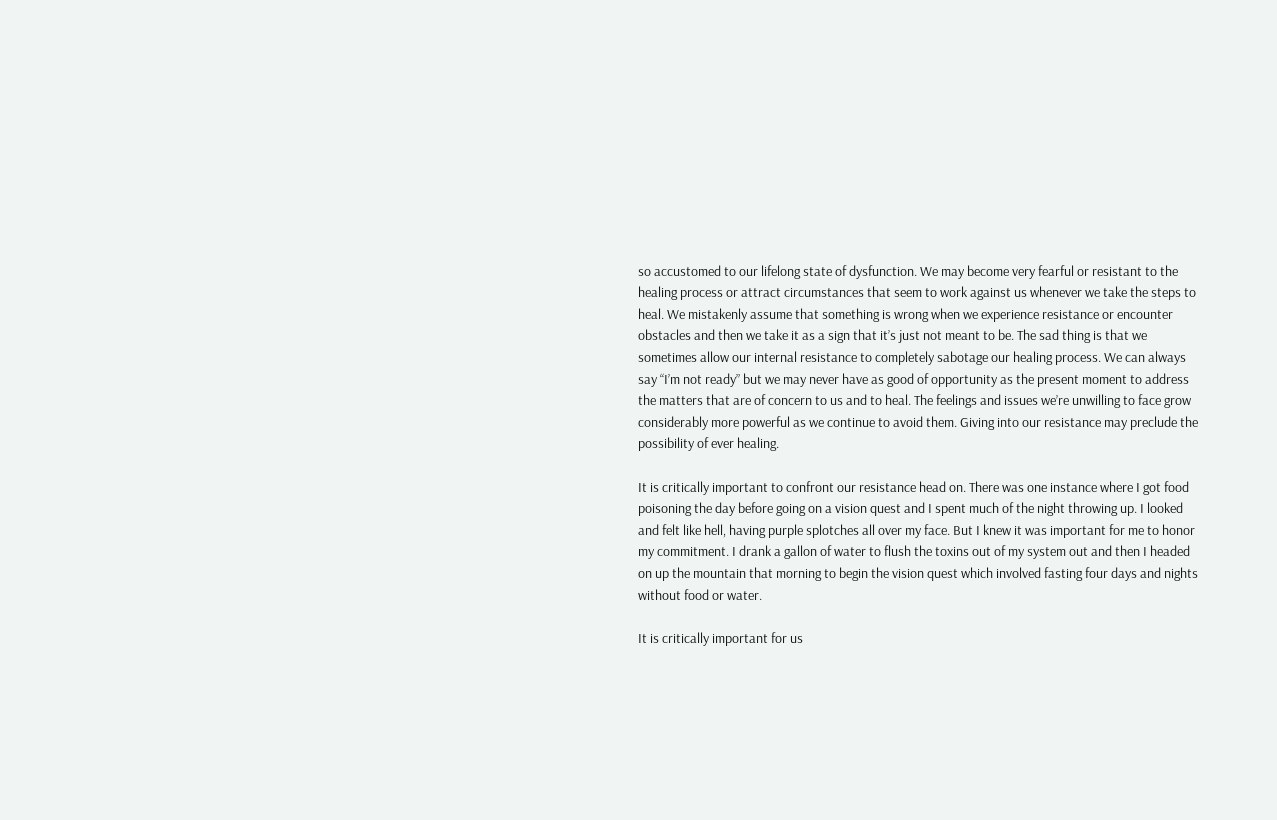so accustomed to our lifelong state of dysfunction. We may become very fearful or resistant to the healing process or attract circumstances that seem to work against us whenever we take the steps to heal. We mistakenly assume that something is wrong when we experience resistance or encounter obstacles and then we take it as a sign that it’s just not meant to be. The sad thing is that we sometimes allow our internal resistance to completely sabotage our healing process. We can always say “I’m not ready” but we may never have as good of opportunity as the present moment to address the matters that are of concern to us and to heal. The feelings and issues we’re unwilling to face grow considerably more powerful as we continue to avoid them. Giving into our resistance may preclude the possibility of ever healing.

It is critically important to confront our resistance head on. There was one instance where I got food poisoning the day before going on a vision quest and I spent much of the night throwing up. I looked and felt like hell, having purple splotches all over my face. But I knew it was important for me to honor my commitment. I drank a gallon of water to flush the toxins out of my system out and then I headed on up the mountain that morning to begin the vision quest which involved fasting four days and nights without food or water.

It is critically important for us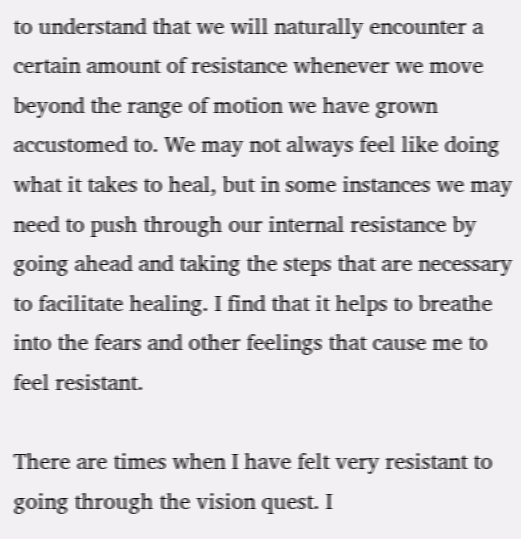to understand that we will naturally encounter a certain amount of resistance whenever we move beyond the range of motion we have grown accustomed to. We may not always feel like doing what it takes to heal, but in some instances we may need to push through our internal resistance by going ahead and taking the steps that are necessary to facilitate healing. I find that it helps to breathe into the fears and other feelings that cause me to feel resistant.

There are times when I have felt very resistant to going through the vision quest. I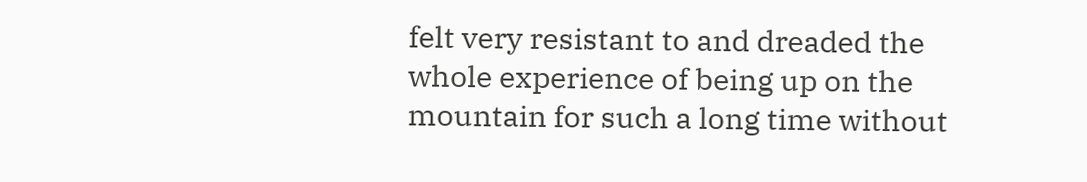felt very resistant to and dreaded the whole experience of being up on the mountain for such a long time without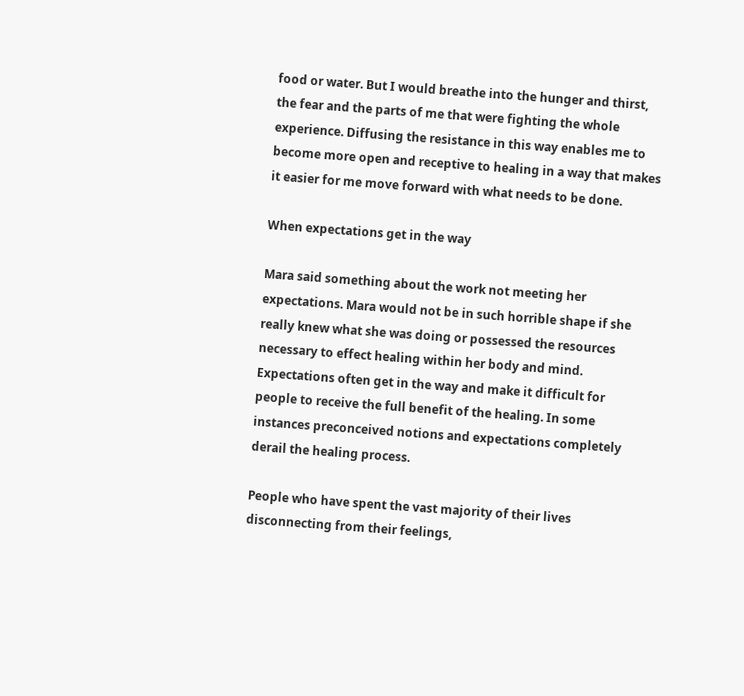food or water. But I would breathe into the hunger and thirst, the fear and the parts of me that were fighting the whole experience. Diffusing the resistance in this way enables me to become more open and receptive to healing in a way that makes it easier for me move forward with what needs to be done.

When expectations get in the way

Mara said something about the work not meeting her expectations. Mara would not be in such horrible shape if she really knew what she was doing or possessed the resources necessary to effect healing within her body and mind. Expectations often get in the way and make it difficult for people to receive the full benefit of the healing. In some instances preconceived notions and expectations completely derail the healing process.

People who have spent the vast majority of their lives disconnecting from their feelings,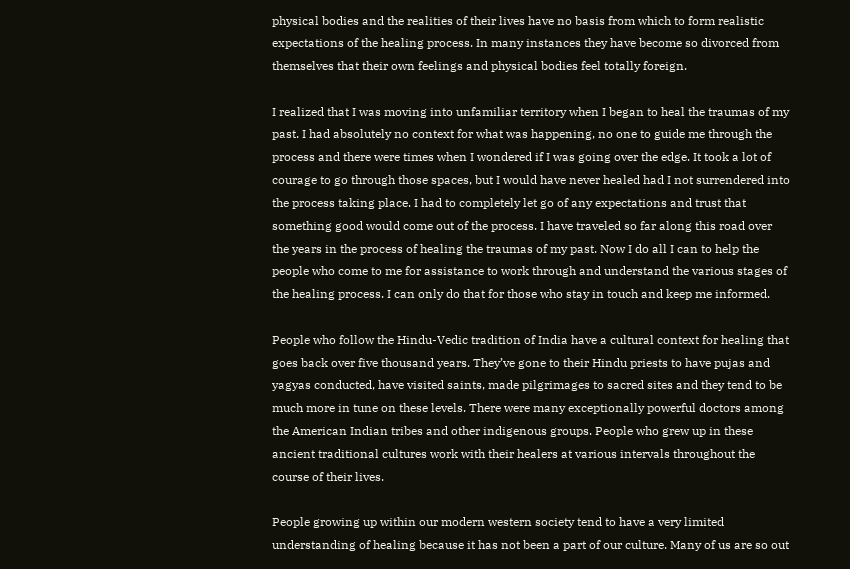physical bodies and the realities of their lives have no basis from which to form realistic expectations of the healing process. In many instances they have become so divorced from themselves that their own feelings and physical bodies feel totally foreign.

I realized that I was moving into unfamiliar territory when I began to heal the traumas of my past. I had absolutely no context for what was happening, no one to guide me through the process and there were times when I wondered if I was going over the edge. It took a lot of courage to go through those spaces, but I would have never healed had I not surrendered into the process taking place. I had to completely let go of any expectations and trust that something good would come out of the process. I have traveled so far along this road over the years in the process of healing the traumas of my past. Now I do all I can to help the people who come to me for assistance to work through and understand the various stages of the healing process. I can only do that for those who stay in touch and keep me informed.

People who follow the Hindu-Vedic tradition of India have a cultural context for healing that goes back over five thousand years. They’ve gone to their Hindu priests to have pujas and yagyas conducted, have visited saints, made pilgrimages to sacred sites and they tend to be much more in tune on these levels. There were many exceptionally powerful doctors among the American Indian tribes and other indigenous groups. People who grew up in these ancient traditional cultures work with their healers at various intervals throughout the course of their lives.

People growing up within our modern western society tend to have a very limited understanding of healing because it has not been a part of our culture. Many of us are so out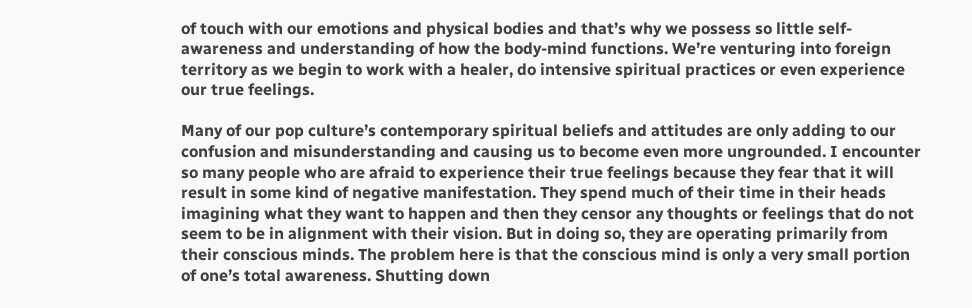of touch with our emotions and physical bodies and that’s why we possess so little self-awareness and understanding of how the body-mind functions. We’re venturing into foreign territory as we begin to work with a healer, do intensive spiritual practices or even experience our true feelings.

Many of our pop culture’s contemporary spiritual beliefs and attitudes are only adding to our confusion and misunderstanding and causing us to become even more ungrounded. I encounter so many people who are afraid to experience their true feelings because they fear that it will result in some kind of negative manifestation. They spend much of their time in their heads imagining what they want to happen and then they censor any thoughts or feelings that do not seem to be in alignment with their vision. But in doing so, they are operating primarily from their conscious minds. The problem here is that the conscious mind is only a very small portion of one’s total awareness. Shutting down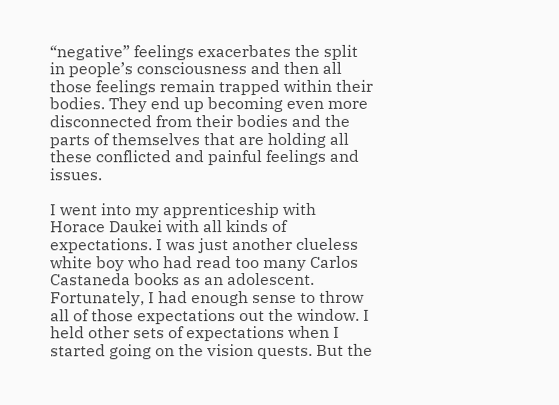“negative” feelings exacerbates the split in people’s consciousness and then all those feelings remain trapped within their bodies. They end up becoming even more disconnected from their bodies and the parts of themselves that are holding all these conflicted and painful feelings and issues.

I went into my apprenticeship with Horace Daukei with all kinds of expectations. I was just another clueless white boy who had read too many Carlos Castaneda books as an adolescent. Fortunately, I had enough sense to throw all of those expectations out the window. I held other sets of expectations when I started going on the vision quests. But the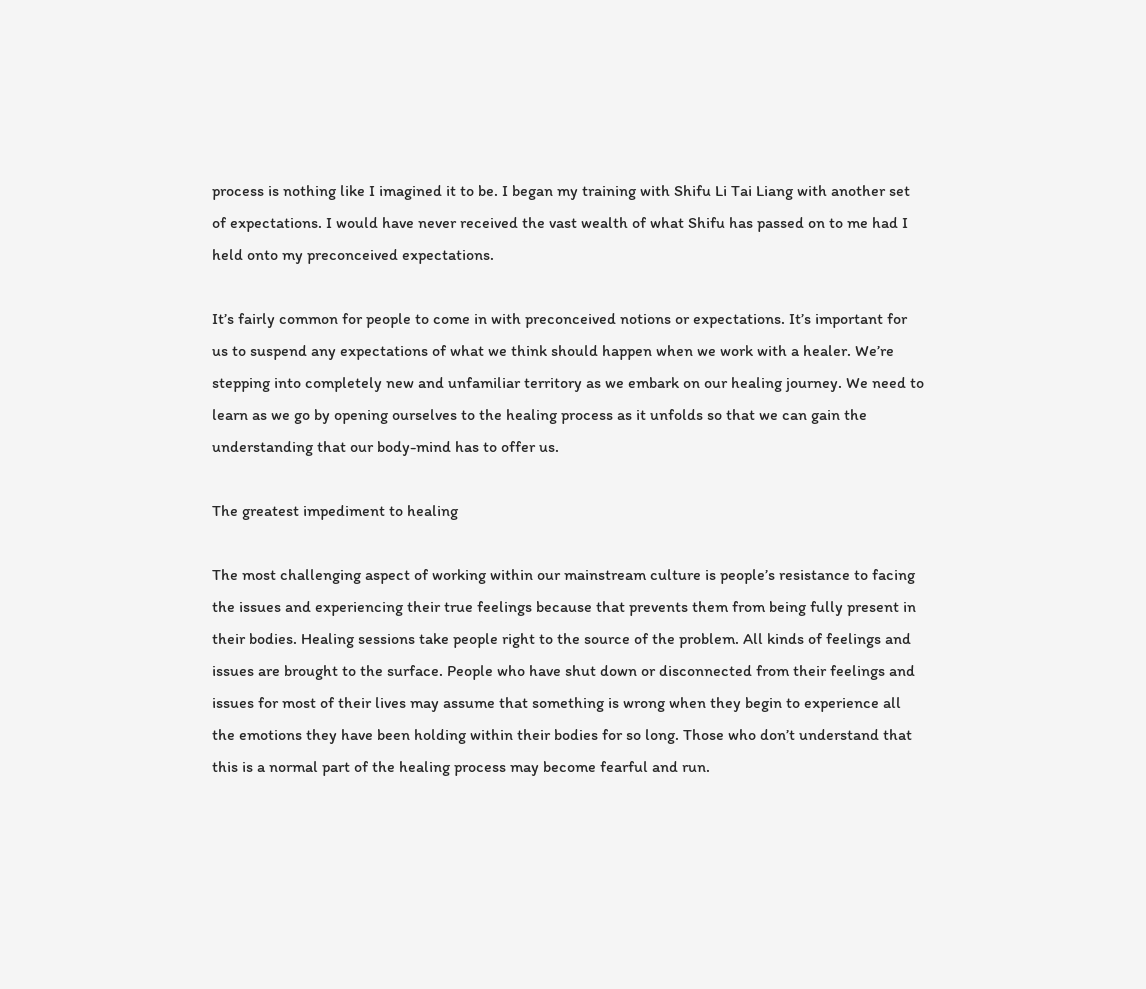process is nothing like I imagined it to be. I began my training with Shifu Li Tai Liang with another set of expectations. I would have never received the vast wealth of what Shifu has passed on to me had I held onto my preconceived expectations.

It’s fairly common for people to come in with preconceived notions or expectations. It’s important for us to suspend any expectations of what we think should happen when we work with a healer. We’re stepping into completely new and unfamiliar territory as we embark on our healing journey. We need to learn as we go by opening ourselves to the healing process as it unfolds so that we can gain the understanding that our body-mind has to offer us.

The greatest impediment to healing

The most challenging aspect of working within our mainstream culture is people’s resistance to facing the issues and experiencing their true feelings because that prevents them from being fully present in their bodies. Healing sessions take people right to the source of the problem. All kinds of feelings and issues are brought to the surface. People who have shut down or disconnected from their feelings and issues for most of their lives may assume that something is wrong when they begin to experience all the emotions they have been holding within their bodies for so long. Those who don’t understand that this is a normal part of the healing process may become fearful and run.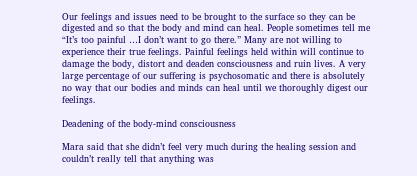Our feelings and issues need to be brought to the surface so they can be digested and so that the body and mind can heal. People sometimes tell me “It’s too painful …I don’t want to go there.” Many are not willing to experience their true feelings. Painful feelings held within will continue to damage the body, distort and deaden consciousness and ruin lives. A very large percentage of our suffering is psychosomatic and there is absolutely no way that our bodies and minds can heal until we thoroughly digest our feelings.

Deadening of the body-mind consciousness

Mara said that she didn’t feel very much during the healing session and couldn’t really tell that anything was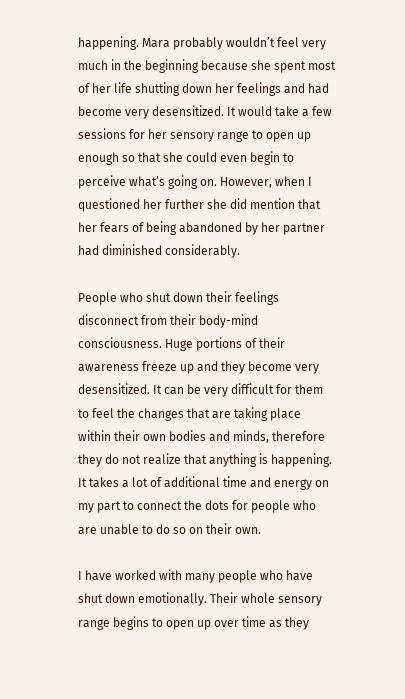happening. Mara probably wouldn’t feel very much in the beginning because she spent most of her life shutting down her feelings and had become very desensitized. It would take a few sessions for her sensory range to open up enough so that she could even begin to perceive what’s going on. However, when I questioned her further she did mention that her fears of being abandoned by her partner had diminished considerably.

People who shut down their feelings disconnect from their body-mind consciousness. Huge portions of their awareness freeze up and they become very desensitized. It can be very difficult for them to feel the changes that are taking place within their own bodies and minds, therefore they do not realize that anything is happening. It takes a lot of additional time and energy on my part to connect the dots for people who are unable to do so on their own.

I have worked with many people who have shut down emotionally. Their whole sensory range begins to open up over time as they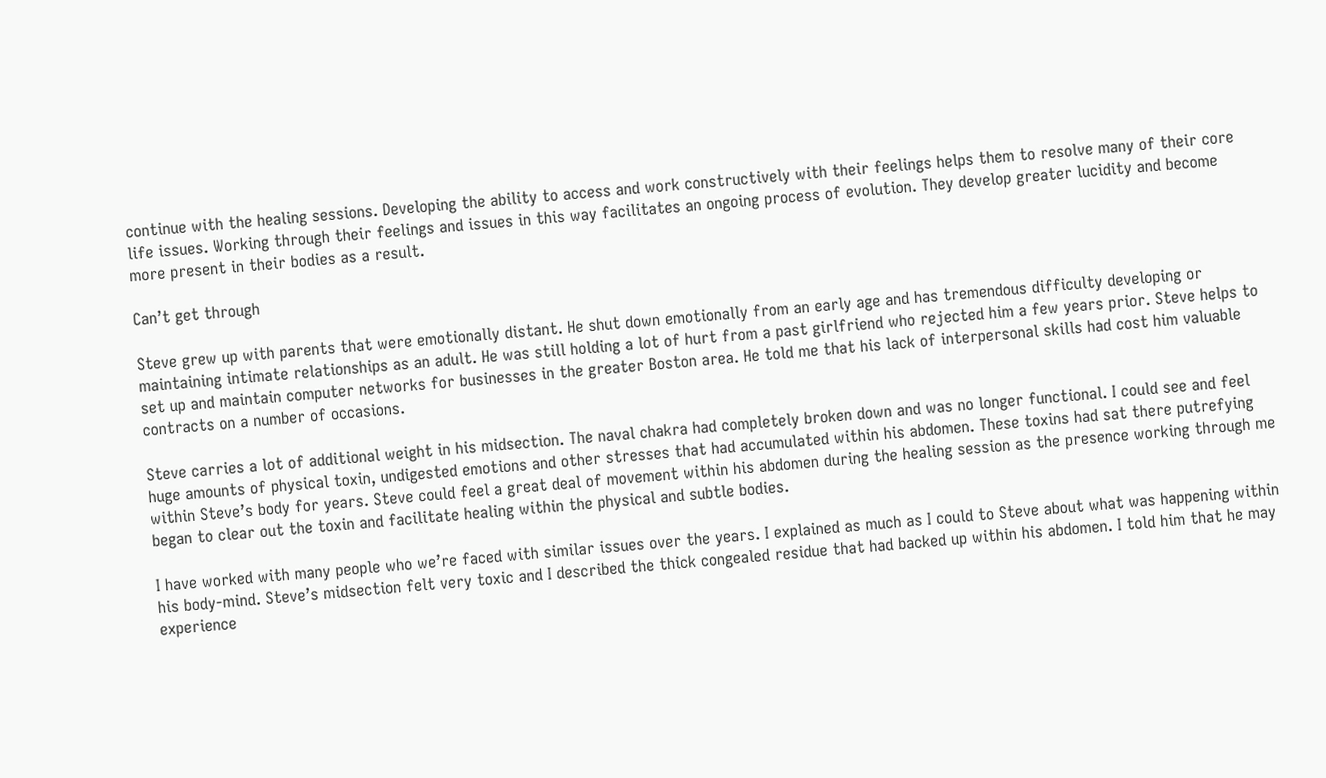continue with the healing sessions. Developing the ability to access and work constructively with their feelings helps them to resolve many of their core life issues. Working through their feelings and issues in this way facilitates an ongoing process of evolution. They develop greater lucidity and become more present in their bodies as a result.

Can’t get through

Steve grew up with parents that were emotionally distant. He shut down emotionally from an early age and has tremendous difficulty developing or maintaining intimate relationships as an adult. He was still holding a lot of hurt from a past girlfriend who rejected him a few years prior. Steve helps to set up and maintain computer networks for businesses in the greater Boston area. He told me that his lack of interpersonal skills had cost him valuable contracts on a number of occasions.

Steve carries a lot of additional weight in his midsection. The naval chakra had completely broken down and was no longer functional. I could see and feel huge amounts of physical toxin, undigested emotions and other stresses that had accumulated within his abdomen. These toxins had sat there putrefying within Steve’s body for years. Steve could feel a great deal of movement within his abdomen during the healing session as the presence working through me began to clear out the toxin and facilitate healing within the physical and subtle bodies.

I have worked with many people who we’re faced with similar issues over the years. I explained as much as I could to Steve about what was happening within his body-mind. Steve’s midsection felt very toxic and I described the thick congealed residue that had backed up within his abdomen. I told him that he may experience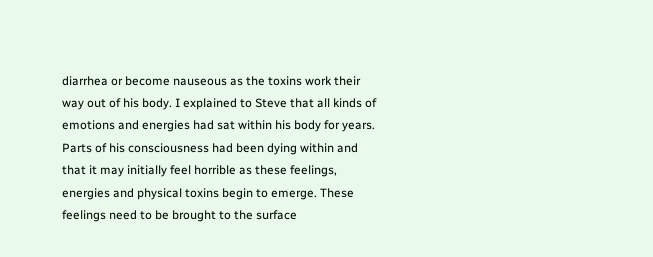diarrhea or become nauseous as the toxins work their way out of his body. I explained to Steve that all kinds of emotions and energies had sat within his body for years. Parts of his consciousness had been dying within and that it may initially feel horrible as these feelings, energies and physical toxins begin to emerge. These feelings need to be brought to the surface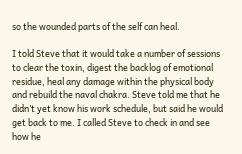so the wounded parts of the self can heal.

I told Steve that it would take a number of sessions to clear the toxin, digest the backlog of emotional residue, heal any damage within the physical body and rebuild the naval chakra. Steve told me that he didn’t yet know his work schedule, but said he would get back to me. I called Steve to check in and see how he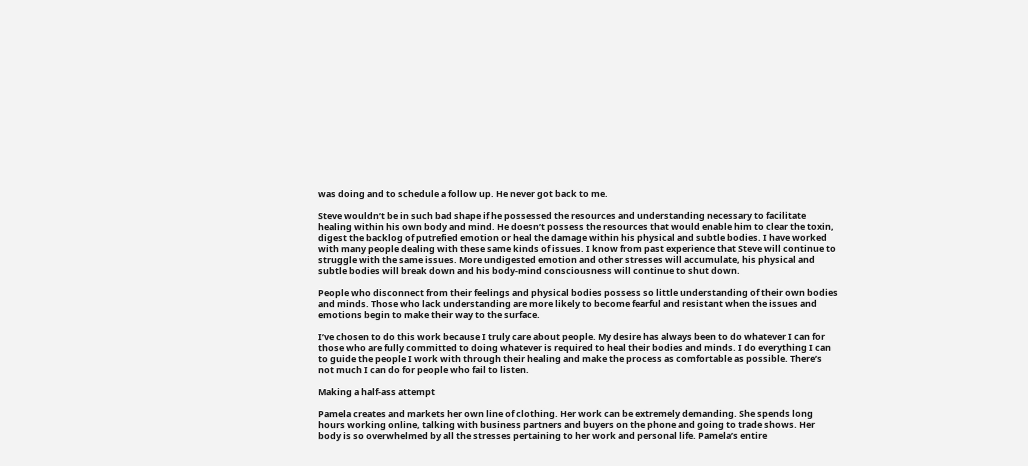was doing and to schedule a follow up. He never got back to me.

Steve wouldn’t be in such bad shape if he possessed the resources and understanding necessary to facilitate healing within his own body and mind. He doesn’t possess the resources that would enable him to clear the toxin, digest the backlog of putrefied emotion or heal the damage within his physical and subtle bodies. I have worked with many people dealing with these same kinds of issues. I know from past experience that Steve will continue to struggle with the same issues. More undigested emotion and other stresses will accumulate, his physical and subtle bodies will break down and his body-mind consciousness will continue to shut down.

People who disconnect from their feelings and physical bodies possess so little understanding of their own bodies and minds. Those who lack understanding are more likely to become fearful and resistant when the issues and emotions begin to make their way to the surface.

I’ve chosen to do this work because I truly care about people. My desire has always been to do whatever I can for those who are fully committed to doing whatever is required to heal their bodies and minds. I do everything I can to guide the people I work with through their healing and make the process as comfortable as possible. There’s not much I can do for people who fail to listen.

Making a half-ass attempt

Pamela creates and markets her own line of clothing. Her work can be extremely demanding. She spends long hours working online, talking with business partners and buyers on the phone and going to trade shows. Her body is so overwhelmed by all the stresses pertaining to her work and personal life. Pamela’s entire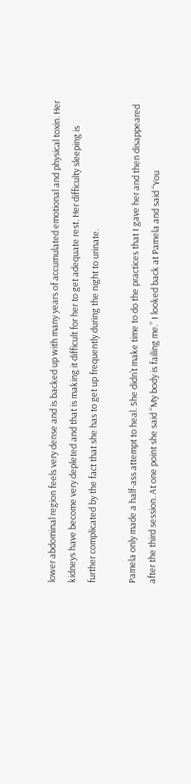lower abdominal region feels very dense and is backed up with many years of accumulated emotional and physical toxin. Her kidneys have become very depleted and that is making it difficult for her to get adequate rest. Her difficulty sleeping is further complicated by the fact that she has to get up frequently during the night to urinate.

Pamela only made a half-ass attempt to heal. She didn’t make time to do the practices that I gave her and then disappeared after the third session. At one point she said “My body is failing me.” I looked back at Pamela and said “You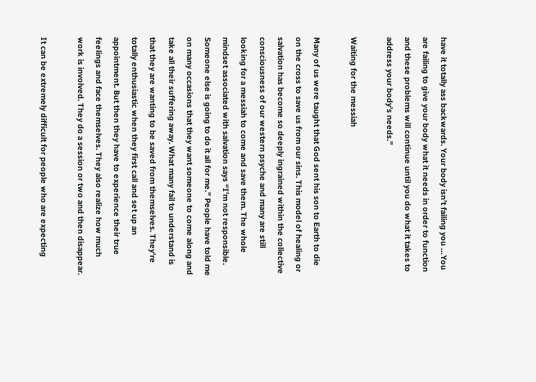have it totally ass backwards. Your body isn’t failing you …You are failing to give your body what it needs in order to function and these problems will continue until you do what it takes to address your body’s needs.”

Waiting for the messiah

Many of us were taught that God sent his son to Earth to die on the cross to save us from our sins. This model of healing or salvation has become so deeply ingrained within the collective consciousness of our western psyche and many are still looking for a messiah to come and save them. The whole mindset associated with salvation says “I’m not responsible. Someone else is going to do it all for me.” People have told me on many occasions that they want someone to come along and take all their suffering away. What many fail to understand is that they are wanting to be saved from themselves. They’re totally enthusiastic when they first call and set up an appointment. But then they have to experience their true feelings and face themselves. They also realize how much work is involved. They do a session or two and then disappear.

It can be extremely difficult for people who are expecting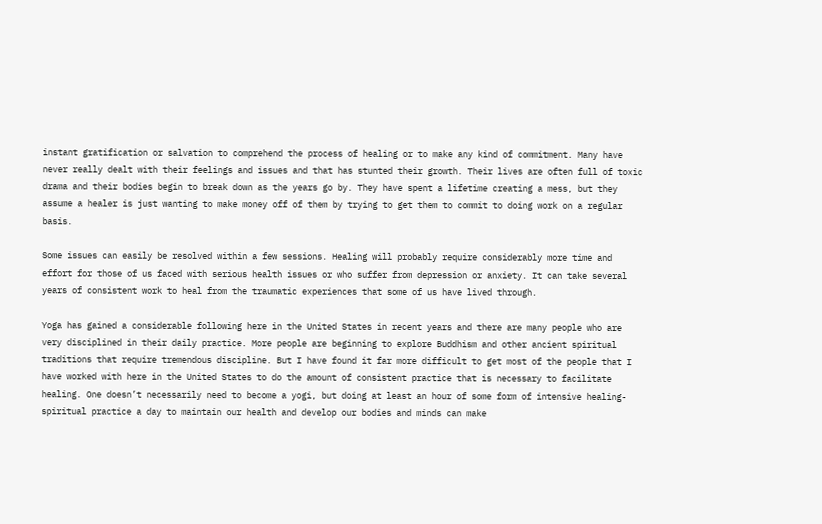instant gratification or salvation to comprehend the process of healing or to make any kind of commitment. Many have never really dealt with their feelings and issues and that has stunted their growth. Their lives are often full of toxic drama and their bodies begin to break down as the years go by. They have spent a lifetime creating a mess, but they assume a healer is just wanting to make money off of them by trying to get them to commit to doing work on a regular basis.

Some issues can easily be resolved within a few sessions. Healing will probably require considerably more time and effort for those of us faced with serious health issues or who suffer from depression or anxiety. It can take several years of consistent work to heal from the traumatic experiences that some of us have lived through.

Yoga has gained a considerable following here in the United States in recent years and there are many people who are very disciplined in their daily practice. More people are beginning to explore Buddhism and other ancient spiritual traditions that require tremendous discipline. But I have found it far more difficult to get most of the people that I have worked with here in the United States to do the amount of consistent practice that is necessary to facilitate healing. One doesn’t necessarily need to become a yogi, but doing at least an hour of some form of intensive healing-spiritual practice a day to maintain our health and develop our bodies and minds can make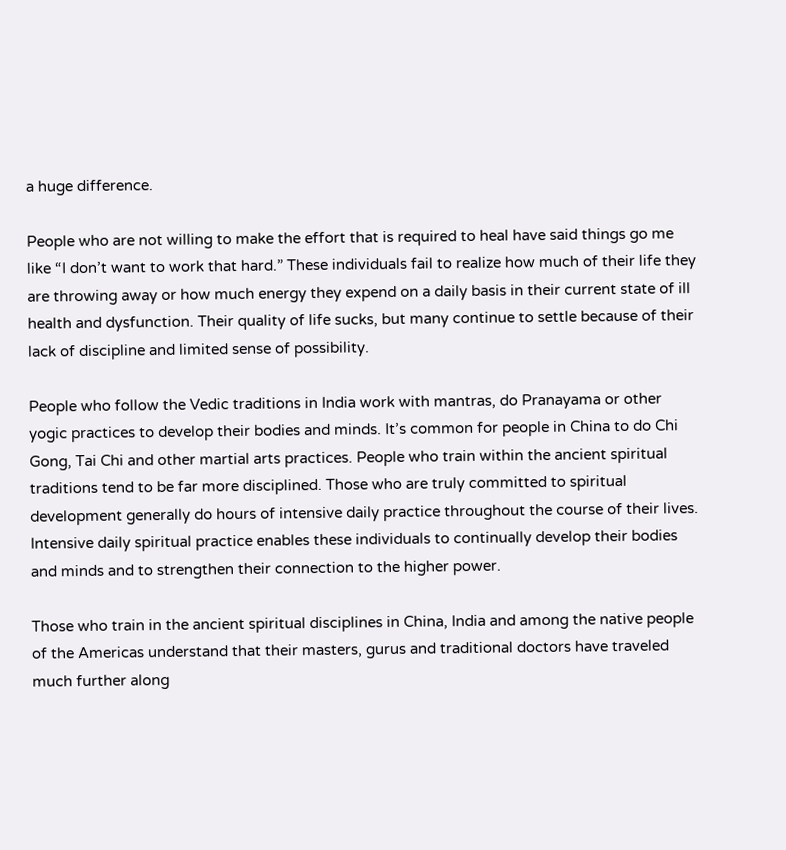a huge difference.

People who are not willing to make the effort that is required to heal have said things go me like “I don’t want to work that hard.” These individuals fail to realize how much of their life they are throwing away or how much energy they expend on a daily basis in their current state of ill health and dysfunction. Their quality of life sucks, but many continue to settle because of their lack of discipline and limited sense of possibility.

People who follow the Vedic traditions in India work with mantras, do Pranayama or other yogic practices to develop their bodies and minds. It’s common for people in China to do Chi Gong, Tai Chi and other martial arts practices. People who train within the ancient spiritual traditions tend to be far more disciplined. Those who are truly committed to spiritual development generally do hours of intensive daily practice throughout the course of their lives. Intensive daily spiritual practice enables these individuals to continually develop their bodies and minds and to strengthen their connection to the higher power.

Those who train in the ancient spiritual disciplines in China, India and among the native people of the Americas understand that their masters, gurus and traditional doctors have traveled much further along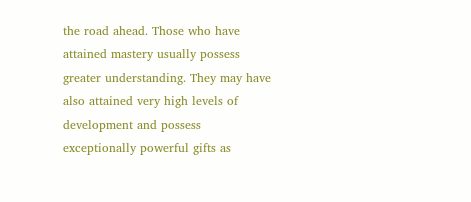the road ahead. Those who have attained mastery usually possess greater understanding. They may have also attained very high levels of development and possess exceptionally powerful gifts as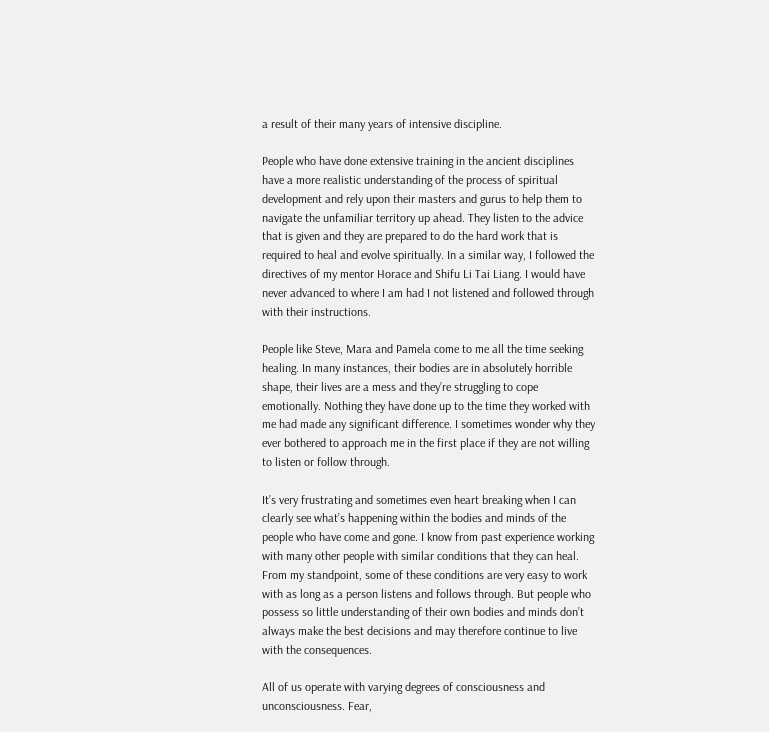a result of their many years of intensive discipline.

People who have done extensive training in the ancient disciplines have a more realistic understanding of the process of spiritual development and rely upon their masters and gurus to help them to navigate the unfamiliar territory up ahead. They listen to the advice that is given and they are prepared to do the hard work that is required to heal and evolve spiritually. In a similar way, I followed the directives of my mentor Horace and Shifu Li Tai Liang. I would have never advanced to where I am had I not listened and followed through with their instructions.

People like Steve, Mara and Pamela come to me all the time seeking healing. In many instances, their bodies are in absolutely horrible shape, their lives are a mess and they’re struggling to cope emotionally. Nothing they have done up to the time they worked with me had made any significant difference. I sometimes wonder why they ever bothered to approach me in the first place if they are not willing to listen or follow through.

It’s very frustrating and sometimes even heart breaking when I can clearly see what’s happening within the bodies and minds of the people who have come and gone. I know from past experience working with many other people with similar conditions that they can heal. From my standpoint, some of these conditions are very easy to work with as long as a person listens and follows through. But people who possess so little understanding of their own bodies and minds don’t always make the best decisions and may therefore continue to live with the consequences.

All of us operate with varying degrees of consciousness and unconsciousness. Fear,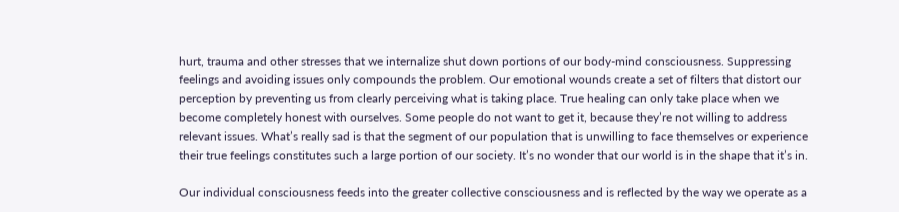hurt, trauma and other stresses that we internalize shut down portions of our body-mind consciousness. Suppressing feelings and avoiding issues only compounds the problem. Our emotional wounds create a set of filters that distort our perception by preventing us from clearly perceiving what is taking place. True healing can only take place when we become completely honest with ourselves. Some people do not want to get it, because they’re not willing to address relevant issues. What’s really sad is that the segment of our population that is unwilling to face themselves or experience their true feelings constitutes such a large portion of our society. It’s no wonder that our world is in the shape that it’s in.

Our individual consciousness feeds into the greater collective consciousness and is reflected by the way we operate as a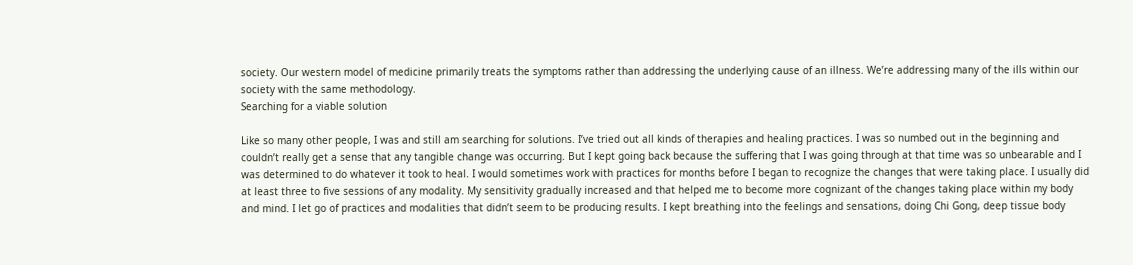society. Our western model of medicine primarily treats the symptoms rather than addressing the underlying cause of an illness. We’re addressing many of the ills within our society with the same methodology.
Searching for a viable solution

Like so many other people, I was and still am searching for solutions. I’ve tried out all kinds of therapies and healing practices. I was so numbed out in the beginning and couldn’t really get a sense that any tangible change was occurring. But I kept going back because the suffering that I was going through at that time was so unbearable and I was determined to do whatever it took to heal. I would sometimes work with practices for months before I began to recognize the changes that were taking place. I usually did at least three to five sessions of any modality. My sensitivity gradually increased and that helped me to become more cognizant of the changes taking place within my body and mind. I let go of practices and modalities that didn’t seem to be producing results. I kept breathing into the feelings and sensations, doing Chi Gong, deep tissue body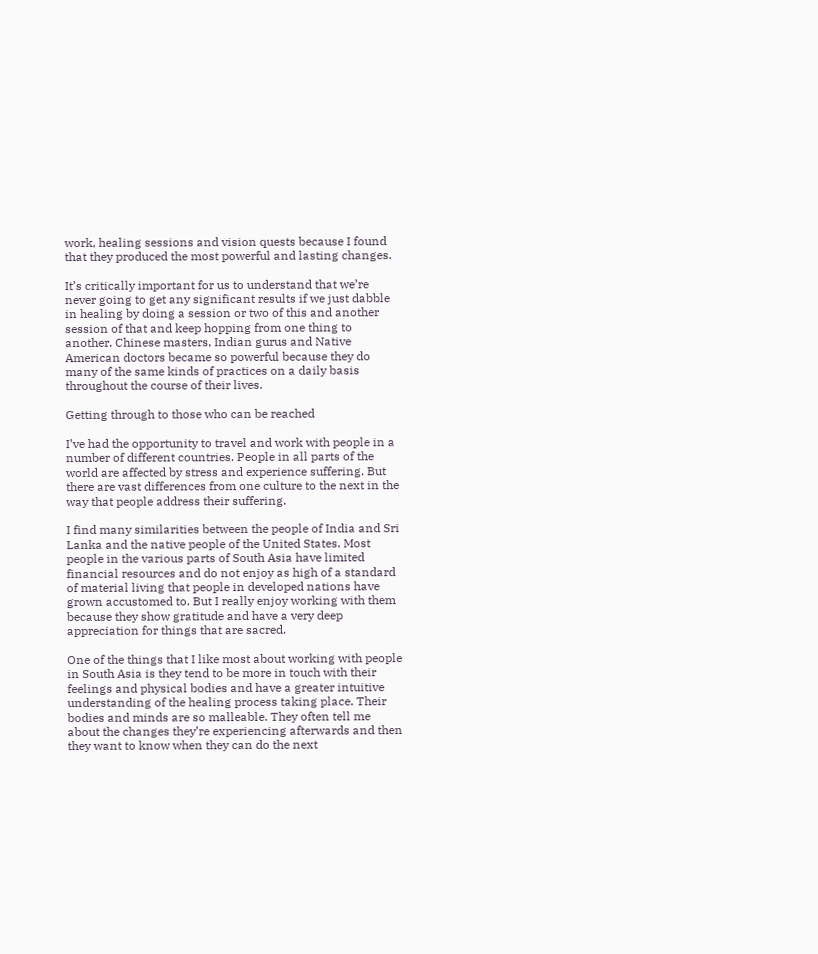work, healing sessions and vision quests because I found that they produced the most powerful and lasting changes.

It’s critically important for us to understand that we’re never going to get any significant results if we just dabble in healing by doing a session or two of this and another session of that and keep hopping from one thing to another. Chinese masters, Indian gurus and Native American doctors became so powerful because they do many of the same kinds of practices on a daily basis throughout the course of their lives.

Getting through to those who can be reached

I’ve had the opportunity to travel and work with people in a number of different countries. People in all parts of the world are affected by stress and experience suffering. But there are vast differences from one culture to the next in the way that people address their suffering.

I find many similarities between the people of India and Sri Lanka and the native people of the United States. Most people in the various parts of South Asia have limited financial resources and do not enjoy as high of a standard of material living that people in developed nations have grown accustomed to. But I really enjoy working with them because they show gratitude and have a very deep appreciation for things that are sacred.

One of the things that I like most about working with people in South Asia is they tend to be more in touch with their feelings and physical bodies and have a greater intuitive understanding of the healing process taking place. Their bodies and minds are so malleable. They often tell me about the changes they’re experiencing afterwards and then they want to know when they can do the next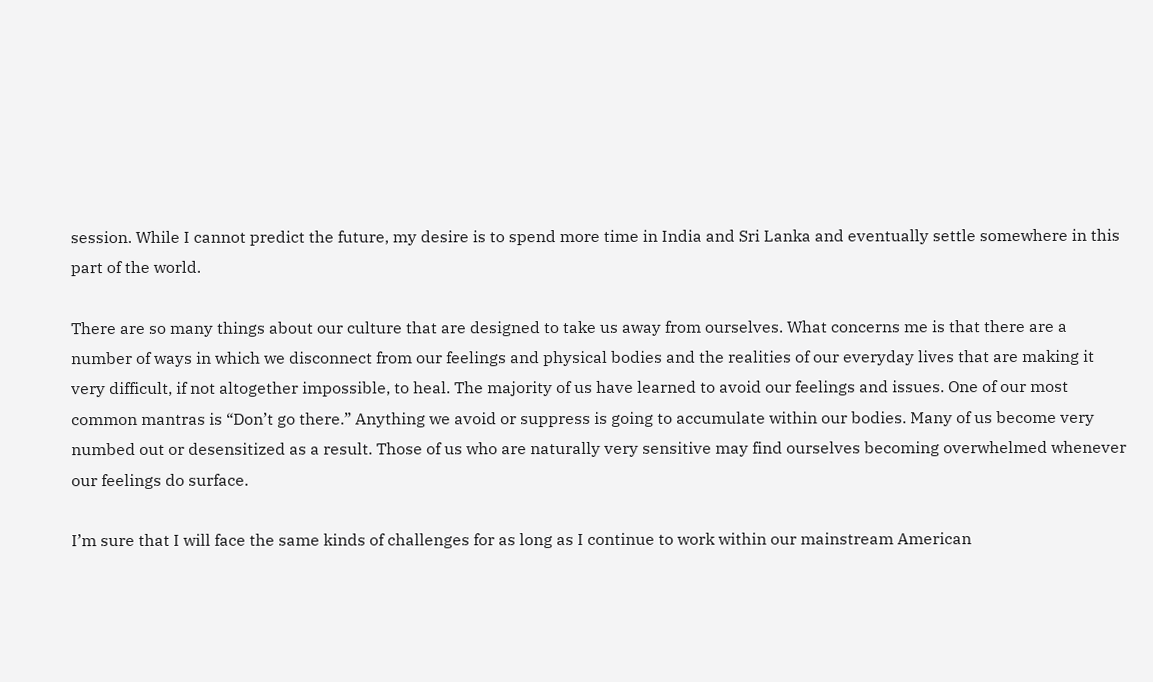session. While I cannot predict the future, my desire is to spend more time in India and Sri Lanka and eventually settle somewhere in this part of the world.

There are so many things about our culture that are designed to take us away from ourselves. What concerns me is that there are a number of ways in which we disconnect from our feelings and physical bodies and the realities of our everyday lives that are making it very difficult, if not altogether impossible, to heal. The majority of us have learned to avoid our feelings and issues. One of our most common mantras is “Don’t go there.” Anything we avoid or suppress is going to accumulate within our bodies. Many of us become very numbed out or desensitized as a result. Those of us who are naturally very sensitive may find ourselves becoming overwhelmed whenever our feelings do surface.

I’m sure that I will face the same kinds of challenges for as long as I continue to work within our mainstream American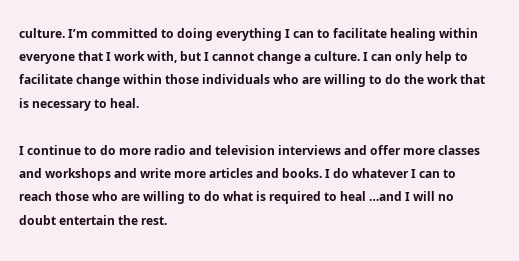culture. I’m committed to doing everything I can to facilitate healing within everyone that I work with, but I cannot change a culture. I can only help to facilitate change within those individuals who are willing to do the work that is necessary to heal.

I continue to do more radio and television interviews and offer more classes and workshops and write more articles and books. I do whatever I can to reach those who are willing to do what is required to heal …and I will no doubt entertain the rest.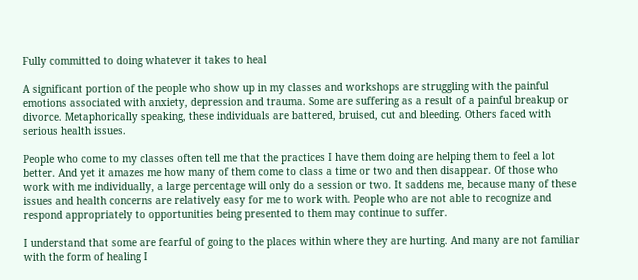Fully committed to doing whatever it takes to heal

A significant portion of the people who show up in my classes and workshops are struggling with the painful emotions associated with anxiety, depression and trauma. Some are suffering as a result of a painful breakup or divorce. Metaphorically speaking, these individuals are battered, bruised, cut and bleeding. Others faced with serious health issues.

People who come to my classes often tell me that the practices I have them doing are helping them to feel a lot better. And yet it amazes me how many of them come to class a time or two and then disappear. Of those who work with me individually, a large percentage will only do a session or two. It saddens me, because many of these issues and health concerns are relatively easy for me to work with. People who are not able to recognize and respond appropriately to opportunities being presented to them may continue to suffer.

I understand that some are fearful of going to the places within where they are hurting. And many are not familiar with the form of healing I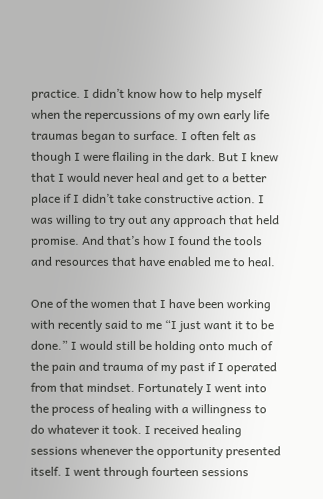practice. I didn’t know how to help myself when the repercussions of my own early life traumas began to surface. I often felt as though I were flailing in the dark. But I knew that I would never heal and get to a better place if I didn’t take constructive action. I was willing to try out any approach that held promise. And that’s how I found the tools and resources that have enabled me to heal.

One of the women that I have been working with recently said to me “I just want it to be done.” I would still be holding onto much of the pain and trauma of my past if I operated from that mindset. Fortunately I went into the process of healing with a willingness to do whatever it took. I received healing sessions whenever the opportunity presented itself. I went through fourteen sessions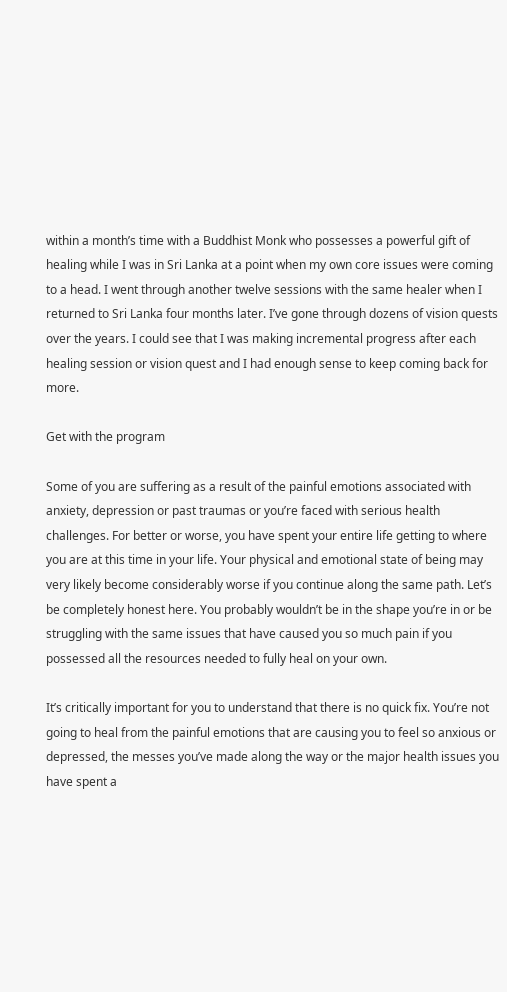within a month’s time with a Buddhist Monk who possesses a powerful gift of healing while I was in Sri Lanka at a point when my own core issues were coming to a head. I went through another twelve sessions with the same healer when I returned to Sri Lanka four months later. I’ve gone through dozens of vision quests over the years. I could see that I was making incremental progress after each healing session or vision quest and I had enough sense to keep coming back for more.

Get with the program

Some of you are suffering as a result of the painful emotions associated with anxiety, depression or past traumas or you’re faced with serious health challenges. For better or worse, you have spent your entire life getting to where you are at this time in your life. Your physical and emotional state of being may very likely become considerably worse if you continue along the same path. Let’s be completely honest here. You probably wouldn’t be in the shape you’re in or be struggling with the same issues that have caused you so much pain if you possessed all the resources needed to fully heal on your own.

It’s critically important for you to understand that there is no quick fix. You’re not going to heal from the painful emotions that are causing you to feel so anxious or depressed, the messes you’ve made along the way or the major health issues you have spent a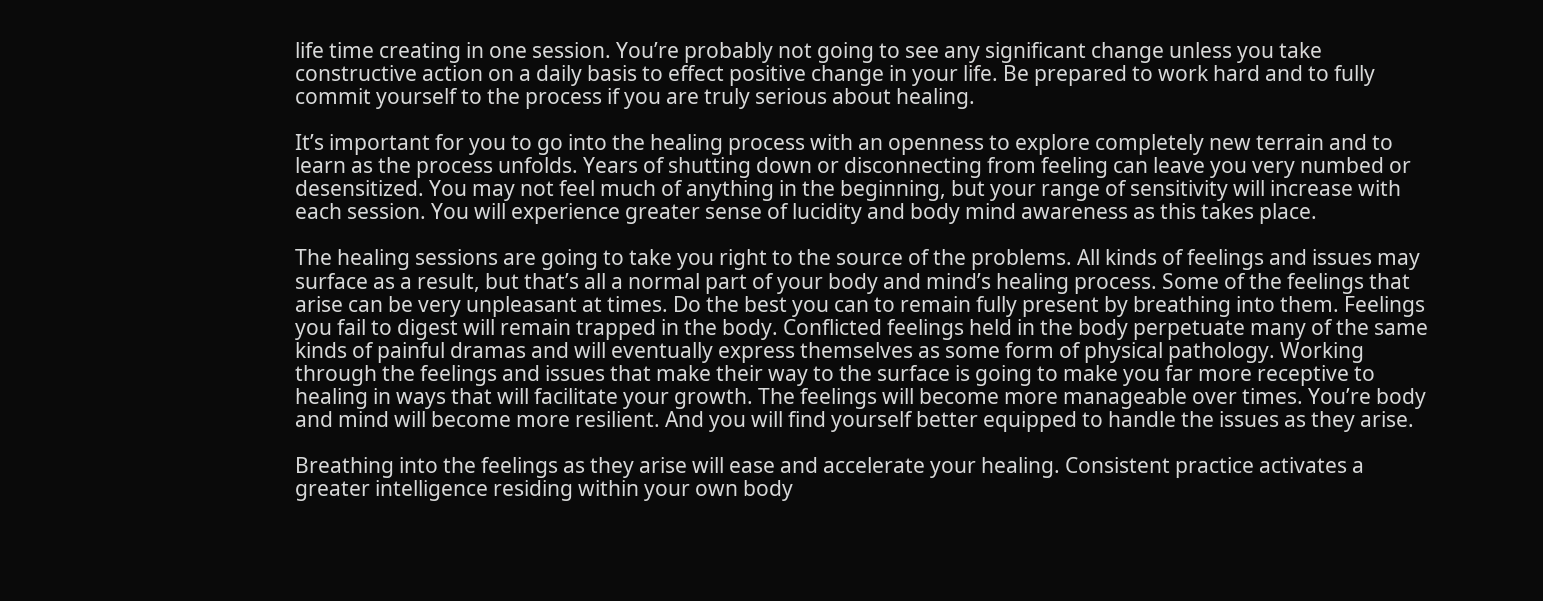life time creating in one session. You’re probably not going to see any significant change unless you take constructive action on a daily basis to effect positive change in your life. Be prepared to work hard and to fully commit yourself to the process if you are truly serious about healing.

It’s important for you to go into the healing process with an openness to explore completely new terrain and to learn as the process unfolds. Years of shutting down or disconnecting from feeling can leave you very numbed or desensitized. You may not feel much of anything in the beginning, but your range of sensitivity will increase with each session. You will experience greater sense of lucidity and body mind awareness as this takes place.

The healing sessions are going to take you right to the source of the problems. All kinds of feelings and issues may surface as a result, but that’s all a normal part of your body and mind’s healing process. Some of the feelings that arise can be very unpleasant at times. Do the best you can to remain fully present by breathing into them. Feelings you fail to digest will remain trapped in the body. Conflicted feelings held in the body perpetuate many of the same kinds of painful dramas and will eventually express themselves as some form of physical pathology. Working through the feelings and issues that make their way to the surface is going to make you far more receptive to healing in ways that will facilitate your growth. The feelings will become more manageable over times. You’re body and mind will become more resilient. And you will find yourself better equipped to handle the issues as they arise.

Breathing into the feelings as they arise will ease and accelerate your healing. Consistent practice activates a greater intelligence residing within your own body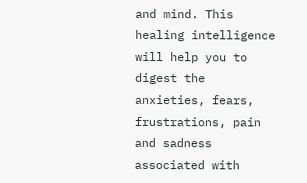and mind. This healing intelligence will help you to digest the anxieties, fears, frustrations, pain and sadness associated with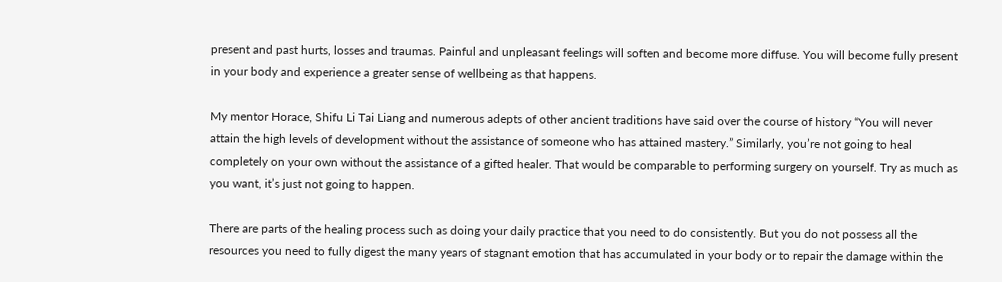present and past hurts, losses and traumas. Painful and unpleasant feelings will soften and become more diffuse. You will become fully present in your body and experience a greater sense of wellbeing as that happens.

My mentor Horace, Shifu Li Tai Liang and numerous adepts of other ancient traditions have said over the course of history “You will never attain the high levels of development without the assistance of someone who has attained mastery.” Similarly, you’re not going to heal completely on your own without the assistance of a gifted healer. That would be comparable to performing surgery on yourself. Try as much as you want, it’s just not going to happen.

There are parts of the healing process such as doing your daily practice that you need to do consistently. But you do not possess all the resources you need to fully digest the many years of stagnant emotion that has accumulated in your body or to repair the damage within the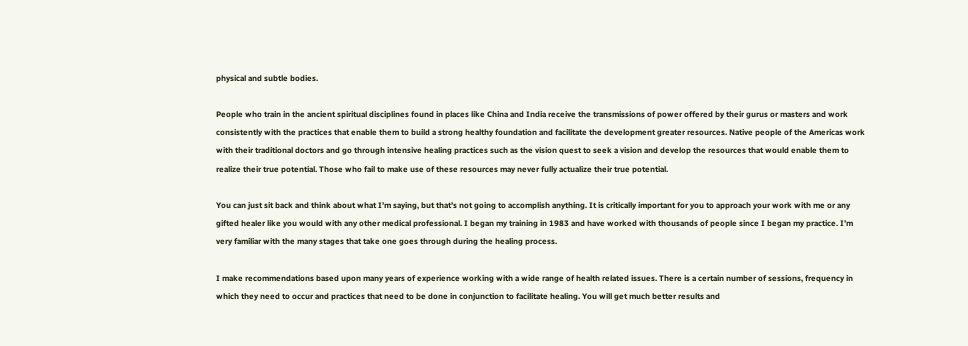physical and subtle bodies.

People who train in the ancient spiritual disciplines found in places like China and India receive the transmissions of power offered by their gurus or masters and work consistently with the practices that enable them to build a strong healthy foundation and facilitate the development greater resources. Native people of the Americas work with their traditional doctors and go through intensive healing practices such as the vision quest to seek a vision and develop the resources that would enable them to realize their true potential. Those who fail to make use of these resources may never fully actualize their true potential.

You can just sit back and think about what I’m saying, but that’s not going to accomplish anything. It is critically important for you to approach your work with me or any gifted healer like you would with any other medical professional. I began my training in 1983 and have worked with thousands of people since I began my practice. I’m very familiar with the many stages that take one goes through during the healing process.

I make recommendations based upon many years of experience working with a wide range of health related issues. There is a certain number of sessions, frequency in which they need to occur and practices that need to be done in conjunction to facilitate healing. You will get much better results and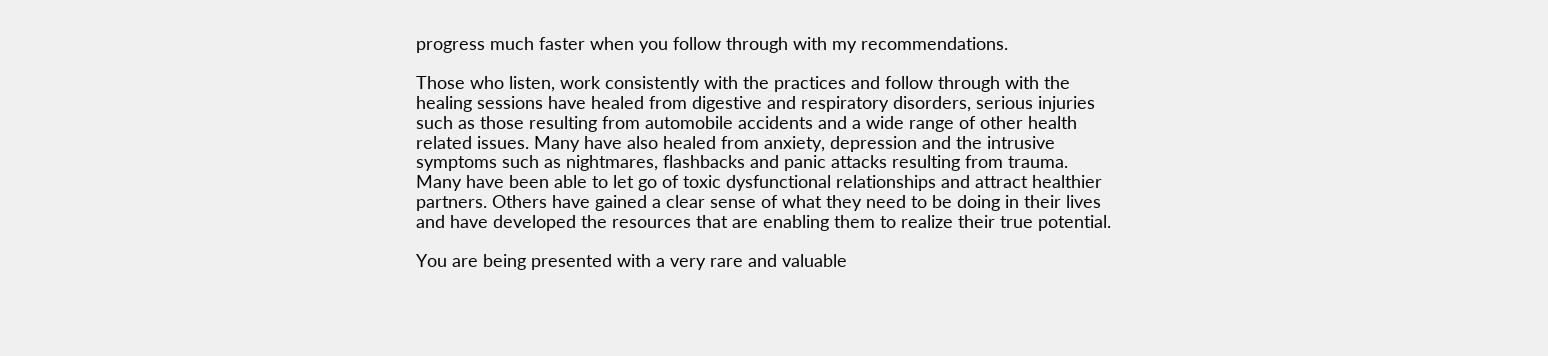progress much faster when you follow through with my recommendations.

Those who listen, work consistently with the practices and follow through with the healing sessions have healed from digestive and respiratory disorders, serious injuries such as those resulting from automobile accidents and a wide range of other health related issues. Many have also healed from anxiety, depression and the intrusive symptoms such as nightmares, flashbacks and panic attacks resulting from trauma. Many have been able to let go of toxic dysfunctional relationships and attract healthier partners. Others have gained a clear sense of what they need to be doing in their lives and have developed the resources that are enabling them to realize their true potential.

You are being presented with a very rare and valuable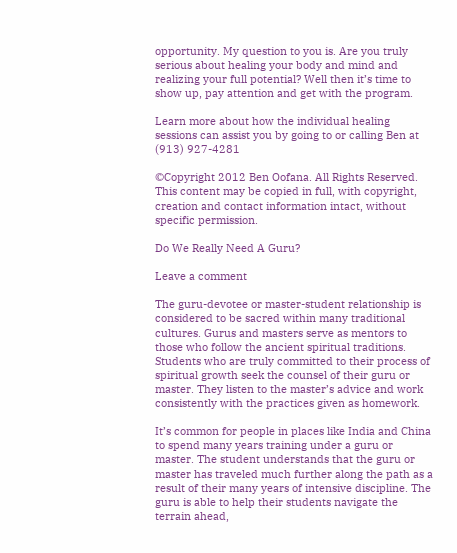opportunity. My question to you is. Are you truly serious about healing your body and mind and realizing your full potential? Well then it’s time to show up, pay attention and get with the program.

Learn more about how the individual healing sessions can assist you by going to or calling Ben at (913) 927-4281

©Copyright 2012 Ben Oofana. All Rights Reserved. This content may be copied in full, with copyright, creation and contact information intact, without specific permission.

Do We Really Need A Guru?

Leave a comment

The guru-devotee or master-student relationship is considered to be sacred within many traditional cultures. Gurus and masters serve as mentors to those who follow the ancient spiritual traditions. Students who are truly committed to their process of spiritual growth seek the counsel of their guru or master. They listen to the master’s advice and work consistently with the practices given as homework.

It’s common for people in places like India and China to spend many years training under a guru or master. The student understands that the guru or master has traveled much further along the path as a result of their many years of intensive discipline. The guru is able to help their students navigate the terrain ahead,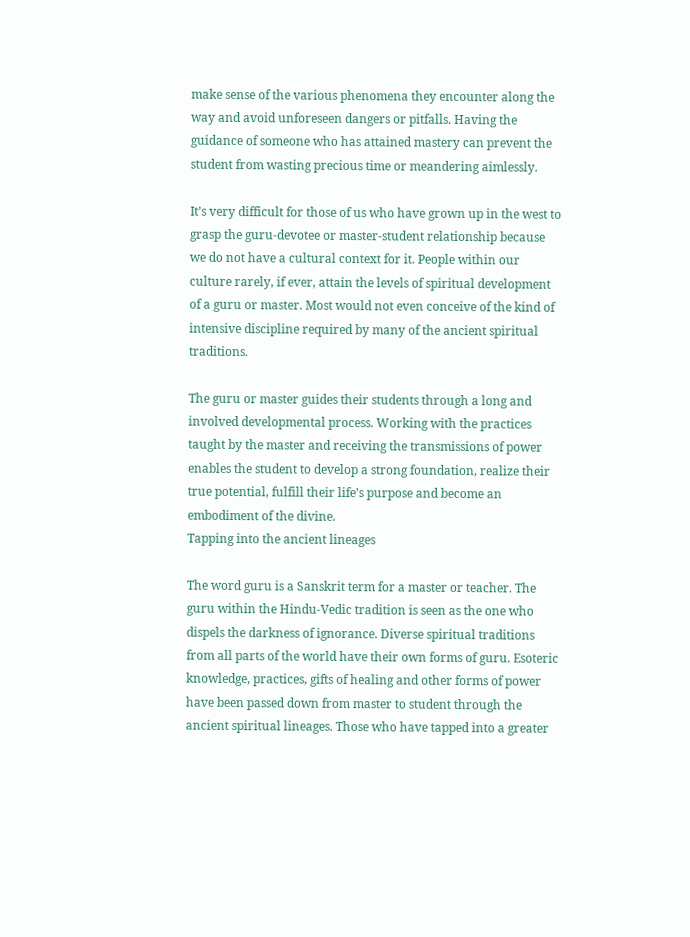make sense of the various phenomena they encounter along the way and avoid unforeseen dangers or pitfalls. Having the guidance of someone who has attained mastery can prevent the student from wasting precious time or meandering aimlessly.

It’s very difficult for those of us who have grown up in the west to grasp the guru-devotee or master-student relationship because we do not have a cultural context for it. People within our culture rarely, if ever, attain the levels of spiritual development of a guru or master. Most would not even conceive of the kind of intensive discipline required by many of the ancient spiritual traditions.

The guru or master guides their students through a long and involved developmental process. Working with the practices taught by the master and receiving the transmissions of power enables the student to develop a strong foundation, realize their true potential, fulfill their life’s purpose and become an embodiment of the divine.
Tapping into the ancient lineages

The word guru is a Sanskrit term for a master or teacher. The guru within the Hindu-Vedic tradition is seen as the one who dispels the darkness of ignorance. Diverse spiritual traditions from all parts of the world have their own forms of guru. Esoteric knowledge, practices, gifts of healing and other forms of power have been passed down from master to student through the ancient spiritual lineages. Those who have tapped into a greater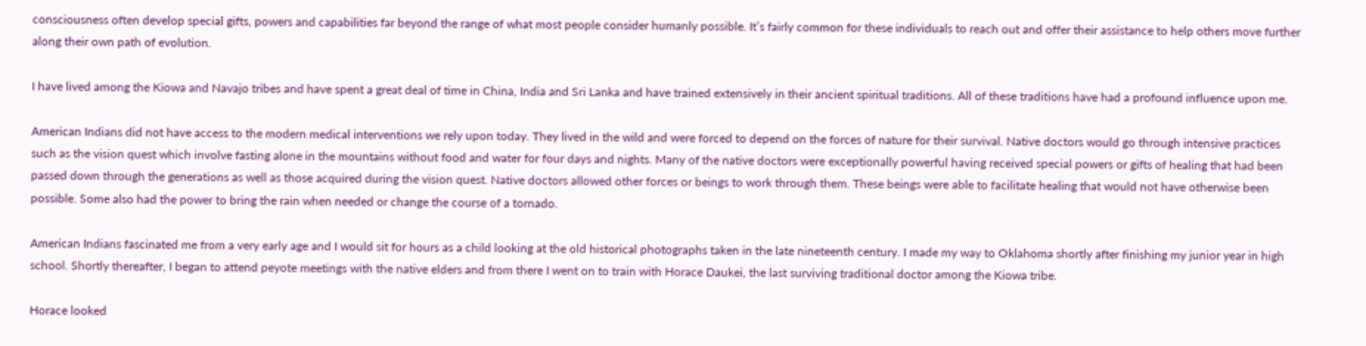consciousness often develop special gifts, powers and capabilities far beyond the range of what most people consider humanly possible. It’s fairly common for these individuals to reach out and offer their assistance to help others move further along their own path of evolution.

I have lived among the Kiowa and Navajo tribes and have spent a great deal of time in China, India and Sri Lanka and have trained extensively in their ancient spiritual traditions. All of these traditions have had a profound influence upon me.

American Indians did not have access to the modern medical interventions we rely upon today. They lived in the wild and were forced to depend on the forces of nature for their survival. Native doctors would go through intensive practices such as the vision quest which involve fasting alone in the mountains without food and water for four days and nights. Many of the native doctors were exceptionally powerful having received special powers or gifts of healing that had been passed down through the generations as well as those acquired during the vision quest. Native doctors allowed other forces or beings to work through them. These beings were able to facilitate healing that would not have otherwise been possible. Some also had the power to bring the rain when needed or change the course of a tornado.

American Indians fascinated me from a very early age and I would sit for hours as a child looking at the old historical photographs taken in the late nineteenth century. I made my way to Oklahoma shortly after finishing my junior year in high school. Shortly thereafter, I began to attend peyote meetings with the native elders and from there I went on to train with Horace Daukei, the last surviving traditional doctor among the Kiowa tribe.

Horace looked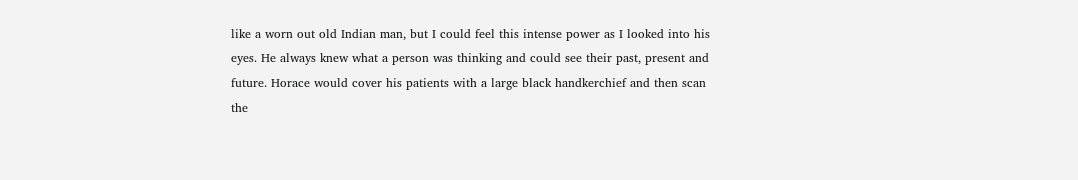like a worn out old Indian man, but I could feel this intense power as I looked into his eyes. He always knew what a person was thinking and could see their past, present and future. Horace would cover his patients with a large black handkerchief and then scan the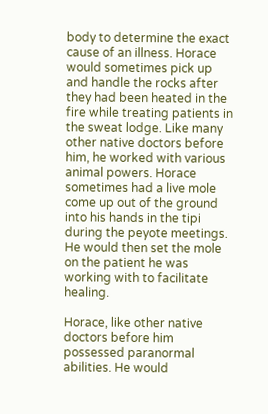body to determine the exact cause of an illness. Horace would sometimes pick up and handle the rocks after they had been heated in the fire while treating patients in the sweat lodge. Like many other native doctors before him, he worked with various animal powers. Horace sometimes had a live mole come up out of the ground into his hands in the tipi during the peyote meetings. He would then set the mole on the patient he was working with to facilitate healing.

Horace, like other native doctors before him possessed paranormal abilities. He would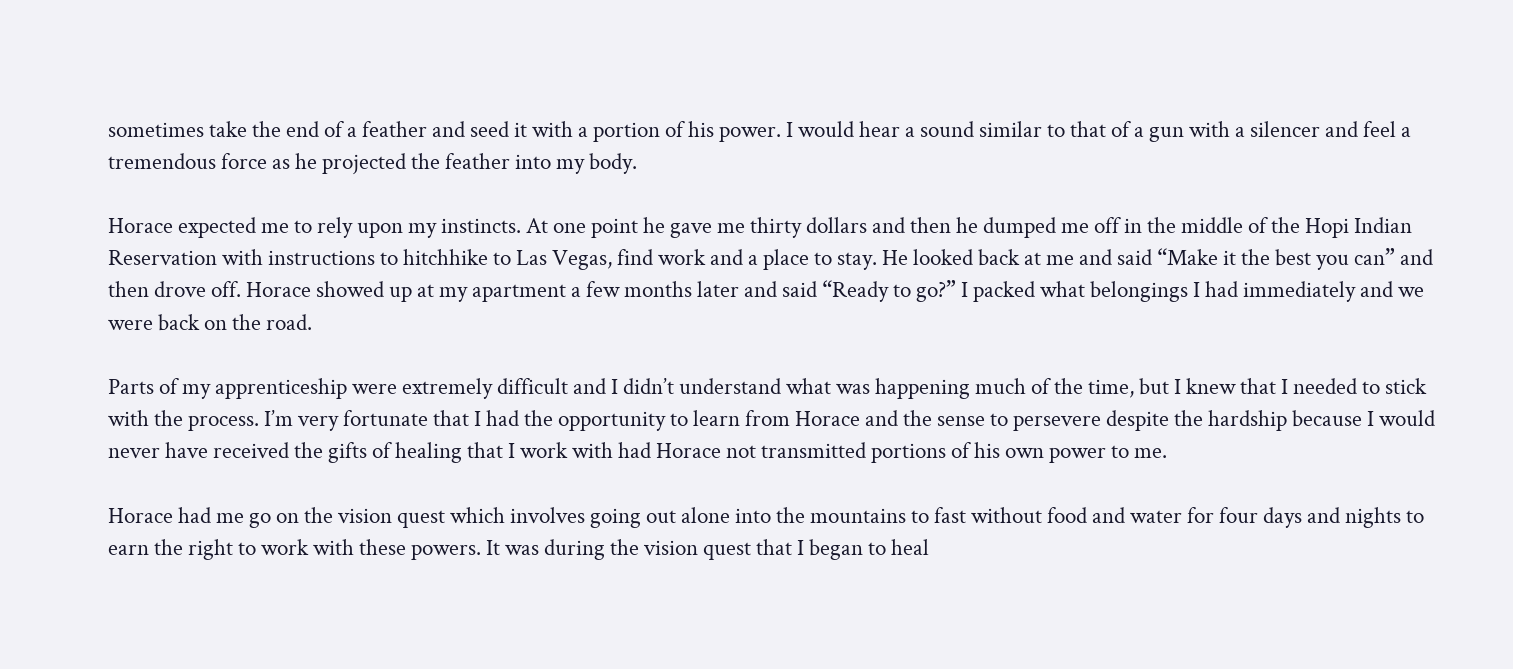sometimes take the end of a feather and seed it with a portion of his power. I would hear a sound similar to that of a gun with a silencer and feel a tremendous force as he projected the feather into my body.

Horace expected me to rely upon my instincts. At one point he gave me thirty dollars and then he dumped me off in the middle of the Hopi Indian Reservation with instructions to hitchhike to Las Vegas, find work and a place to stay. He looked back at me and said “Make it the best you can” and then drove off. Horace showed up at my apartment a few months later and said “Ready to go?” I packed what belongings I had immediately and we were back on the road.

Parts of my apprenticeship were extremely difficult and I didn’t understand what was happening much of the time, but I knew that I needed to stick with the process. I’m very fortunate that I had the opportunity to learn from Horace and the sense to persevere despite the hardship because I would never have received the gifts of healing that I work with had Horace not transmitted portions of his own power to me.

Horace had me go on the vision quest which involves going out alone into the mountains to fast without food and water for four days and nights to earn the right to work with these powers. It was during the vision quest that I began to heal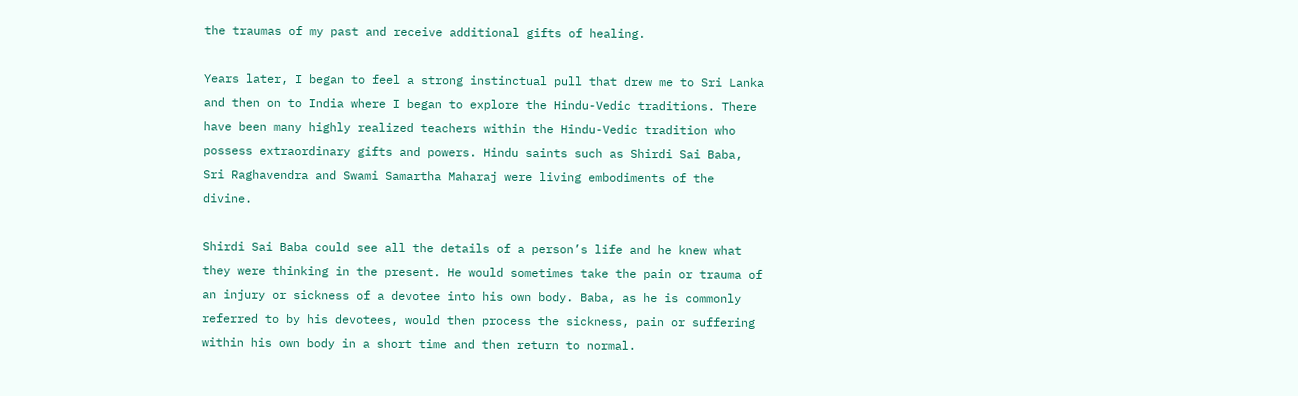the traumas of my past and receive additional gifts of healing.

Years later, I began to feel a strong instinctual pull that drew me to Sri Lanka and then on to India where I began to explore the Hindu-Vedic traditions. There have been many highly realized teachers within the Hindu-Vedic tradition who possess extraordinary gifts and powers. Hindu saints such as Shirdi Sai Baba, Sri Raghavendra and Swami Samartha Maharaj were living embodiments of the divine.

Shirdi Sai Baba could see all the details of a person’s life and he knew what they were thinking in the present. He would sometimes take the pain or trauma of an injury or sickness of a devotee into his own body. Baba, as he is commonly referred to by his devotees, would then process the sickness, pain or suffering within his own body in a short time and then return to normal.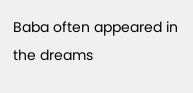Baba often appeared in the dreams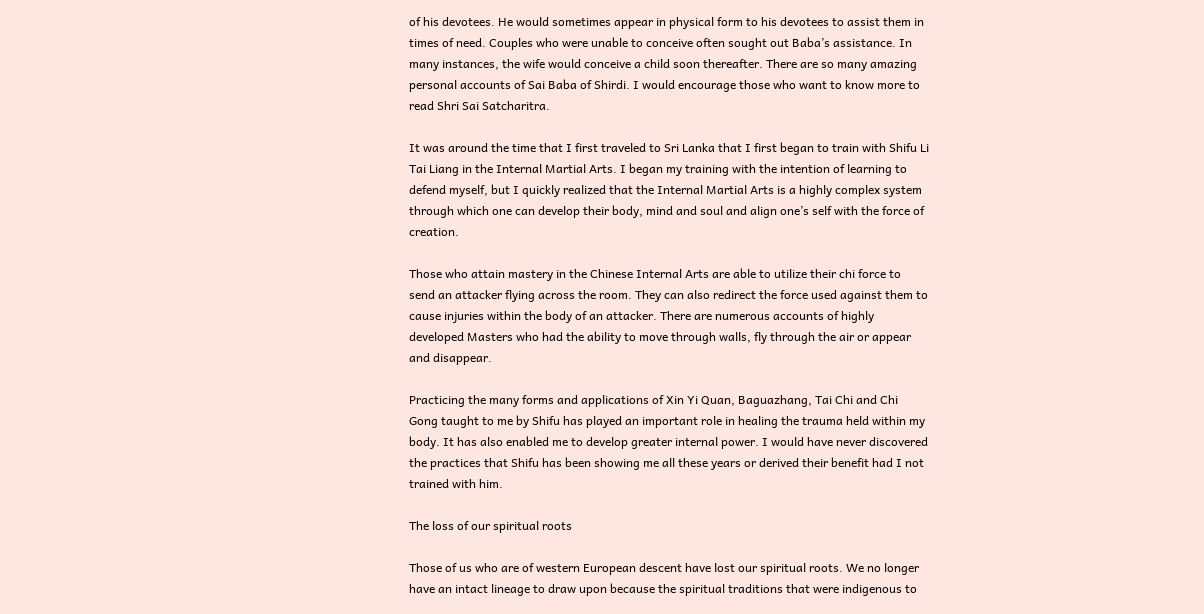of his devotees. He would sometimes appear in physical form to his devotees to assist them in times of need. Couples who were unable to conceive often sought out Baba’s assistance. In many instances, the wife would conceive a child soon thereafter. There are so many amazing personal accounts of Sai Baba of Shirdi. I would encourage those who want to know more to read Shri Sai Satcharitra.

It was around the time that I first traveled to Sri Lanka that I first began to train with Shifu Li Tai Liang in the Internal Martial Arts. I began my training with the intention of learning to defend myself, but I quickly realized that the Internal Martial Arts is a highly complex system through which one can develop their body, mind and soul and align one’s self with the force of creation.

Those who attain mastery in the Chinese Internal Arts are able to utilize their chi force to send an attacker flying across the room. They can also redirect the force used against them to cause injuries within the body of an attacker. There are numerous accounts of highly developed Masters who had the ability to move through walls, fly through the air or appear and disappear.

Practicing the many forms and applications of Xin Yi Quan, Baguazhang, Tai Chi and Chi Gong taught to me by Shifu has played an important role in healing the trauma held within my body. It has also enabled me to develop greater internal power. I would have never discovered the practices that Shifu has been showing me all these years or derived their benefit had I not trained with him.

The loss of our spiritual roots

Those of us who are of western European descent have lost our spiritual roots. We no longer have an intact lineage to draw upon because the spiritual traditions that were indigenous to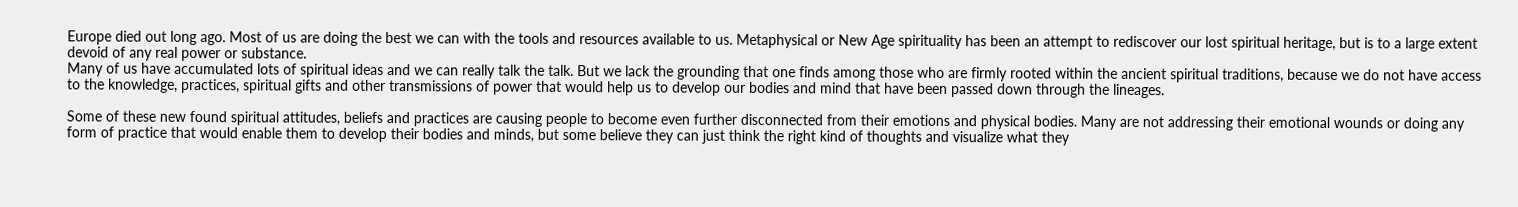Europe died out long ago. Most of us are doing the best we can with the tools and resources available to us. Metaphysical or New Age spirituality has been an attempt to rediscover our lost spiritual heritage, but is to a large extent devoid of any real power or substance.
Many of us have accumulated lots of spiritual ideas and we can really talk the talk. But we lack the grounding that one finds among those who are firmly rooted within the ancient spiritual traditions, because we do not have access to the knowledge, practices, spiritual gifts and other transmissions of power that would help us to develop our bodies and mind that have been passed down through the lineages.

Some of these new found spiritual attitudes, beliefs and practices are causing people to become even further disconnected from their emotions and physical bodies. Many are not addressing their emotional wounds or doing any form of practice that would enable them to develop their bodies and minds, but some believe they can just think the right kind of thoughts and visualize what they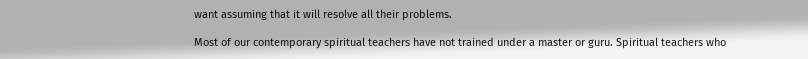want assuming that it will resolve all their problems.

Most of our contemporary spiritual teachers have not trained under a master or guru. Spiritual teachers who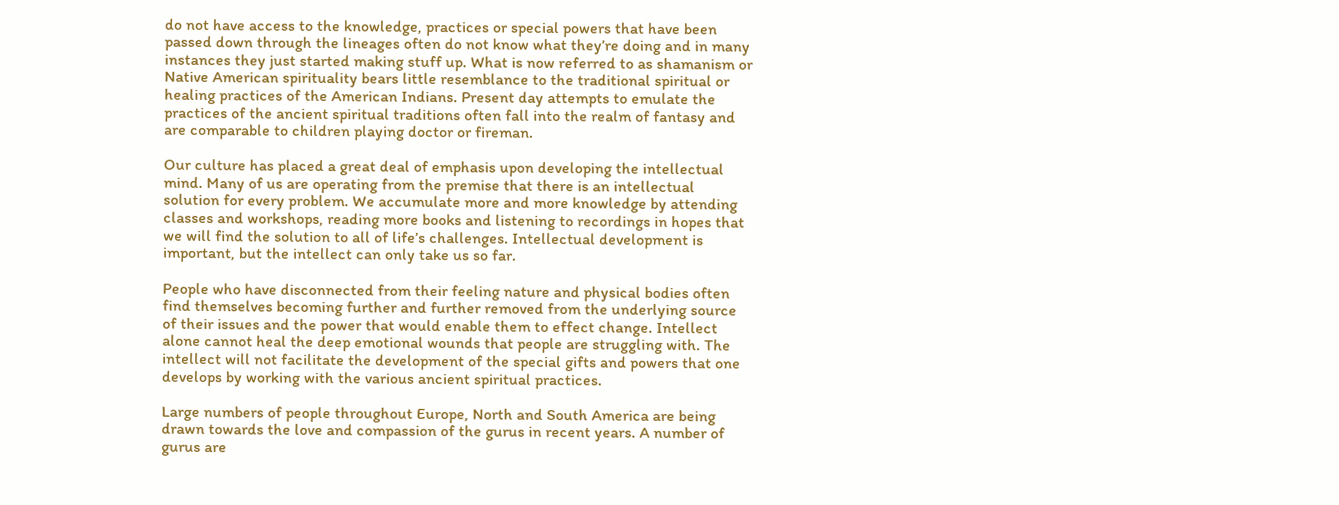do not have access to the knowledge, practices or special powers that have been passed down through the lineages often do not know what they’re doing and in many instances they just started making stuff up. What is now referred to as shamanism or Native American spirituality bears little resemblance to the traditional spiritual or healing practices of the American Indians. Present day attempts to emulate the practices of the ancient spiritual traditions often fall into the realm of fantasy and are comparable to children playing doctor or fireman.

Our culture has placed a great deal of emphasis upon developing the intellectual mind. Many of us are operating from the premise that there is an intellectual solution for every problem. We accumulate more and more knowledge by attending classes and workshops, reading more books and listening to recordings in hopes that we will find the solution to all of life’s challenges. Intellectual development is important, but the intellect can only take us so far.

People who have disconnected from their feeling nature and physical bodies often find themselves becoming further and further removed from the underlying source of their issues and the power that would enable them to effect change. Intellect alone cannot heal the deep emotional wounds that people are struggling with. The intellect will not facilitate the development of the special gifts and powers that one develops by working with the various ancient spiritual practices.

Large numbers of people throughout Europe, North and South America are being drawn towards the love and compassion of the gurus in recent years. A number of gurus are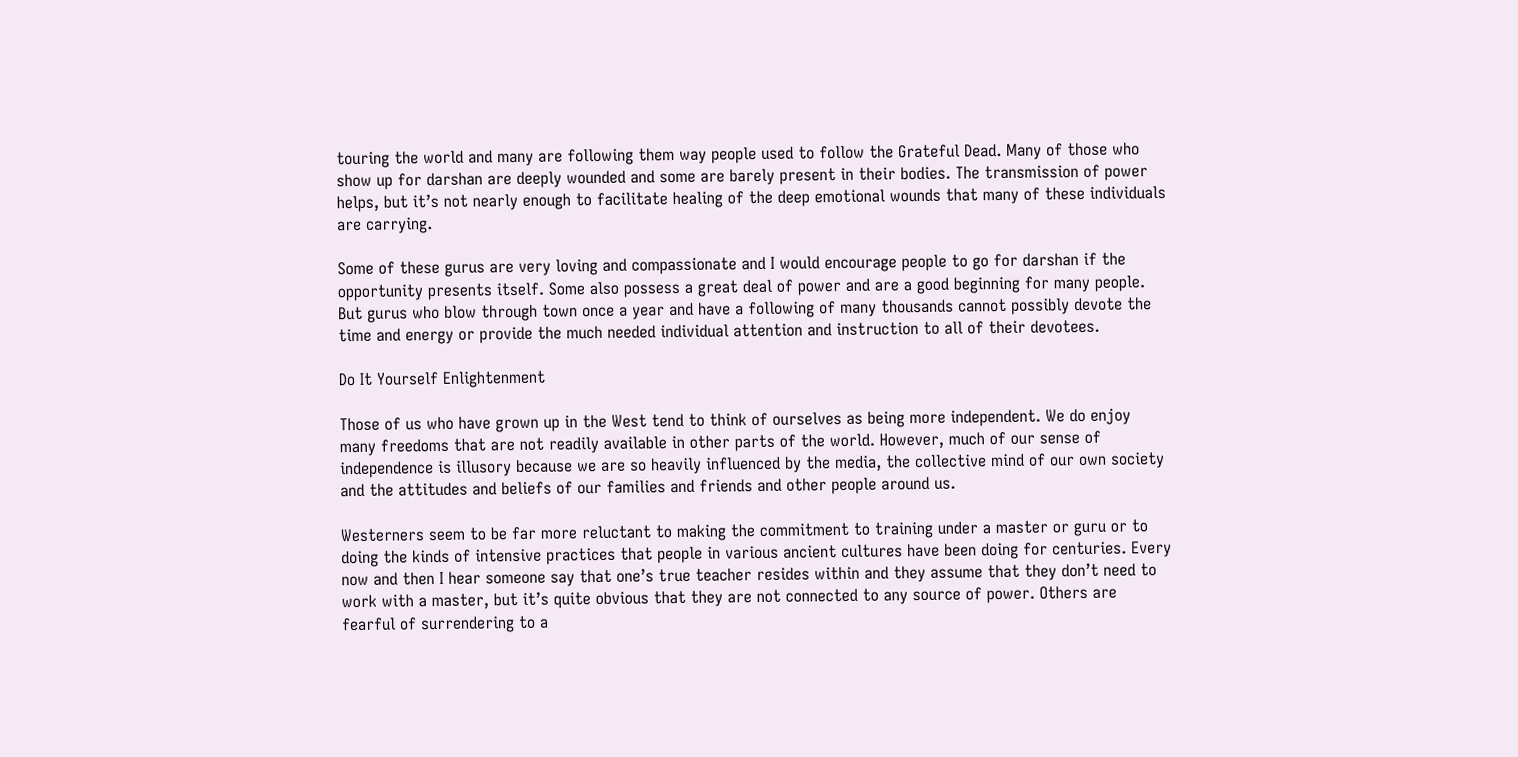touring the world and many are following them way people used to follow the Grateful Dead. Many of those who show up for darshan are deeply wounded and some are barely present in their bodies. The transmission of power helps, but it’s not nearly enough to facilitate healing of the deep emotional wounds that many of these individuals are carrying.

Some of these gurus are very loving and compassionate and I would encourage people to go for darshan if the opportunity presents itself. Some also possess a great deal of power and are a good beginning for many people. But gurus who blow through town once a year and have a following of many thousands cannot possibly devote the time and energy or provide the much needed individual attention and instruction to all of their devotees.

Do It Yourself Enlightenment

Those of us who have grown up in the West tend to think of ourselves as being more independent. We do enjoy many freedoms that are not readily available in other parts of the world. However, much of our sense of independence is illusory because we are so heavily influenced by the media, the collective mind of our own society and the attitudes and beliefs of our families and friends and other people around us.

Westerners seem to be far more reluctant to making the commitment to training under a master or guru or to doing the kinds of intensive practices that people in various ancient cultures have been doing for centuries. Every now and then I hear someone say that one’s true teacher resides within and they assume that they don’t need to work with a master, but it’s quite obvious that they are not connected to any source of power. Others are fearful of surrendering to a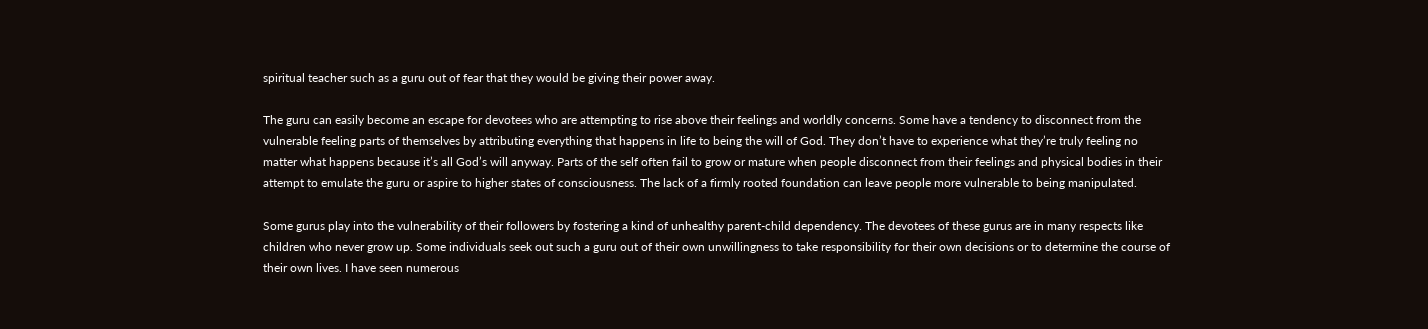spiritual teacher such as a guru out of fear that they would be giving their power away.

The guru can easily become an escape for devotees who are attempting to rise above their feelings and worldly concerns. Some have a tendency to disconnect from the vulnerable feeling parts of themselves by attributing everything that happens in life to being the will of God. They don’t have to experience what they’re truly feeling no matter what happens because it’s all God’s will anyway. Parts of the self often fail to grow or mature when people disconnect from their feelings and physical bodies in their attempt to emulate the guru or aspire to higher states of consciousness. The lack of a firmly rooted foundation can leave people more vulnerable to being manipulated.

Some gurus play into the vulnerability of their followers by fostering a kind of unhealthy parent-child dependency. The devotees of these gurus are in many respects like children who never grow up. Some individuals seek out such a guru out of their own unwillingness to take responsibility for their own decisions or to determine the course of their own lives. I have seen numerous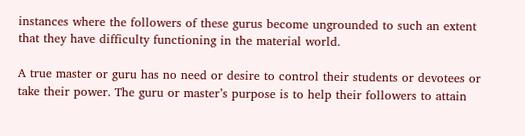instances where the followers of these gurus become ungrounded to such an extent that they have difficulty functioning in the material world.

A true master or guru has no need or desire to control their students or devotees or take their power. The guru or master’s purpose is to help their followers to attain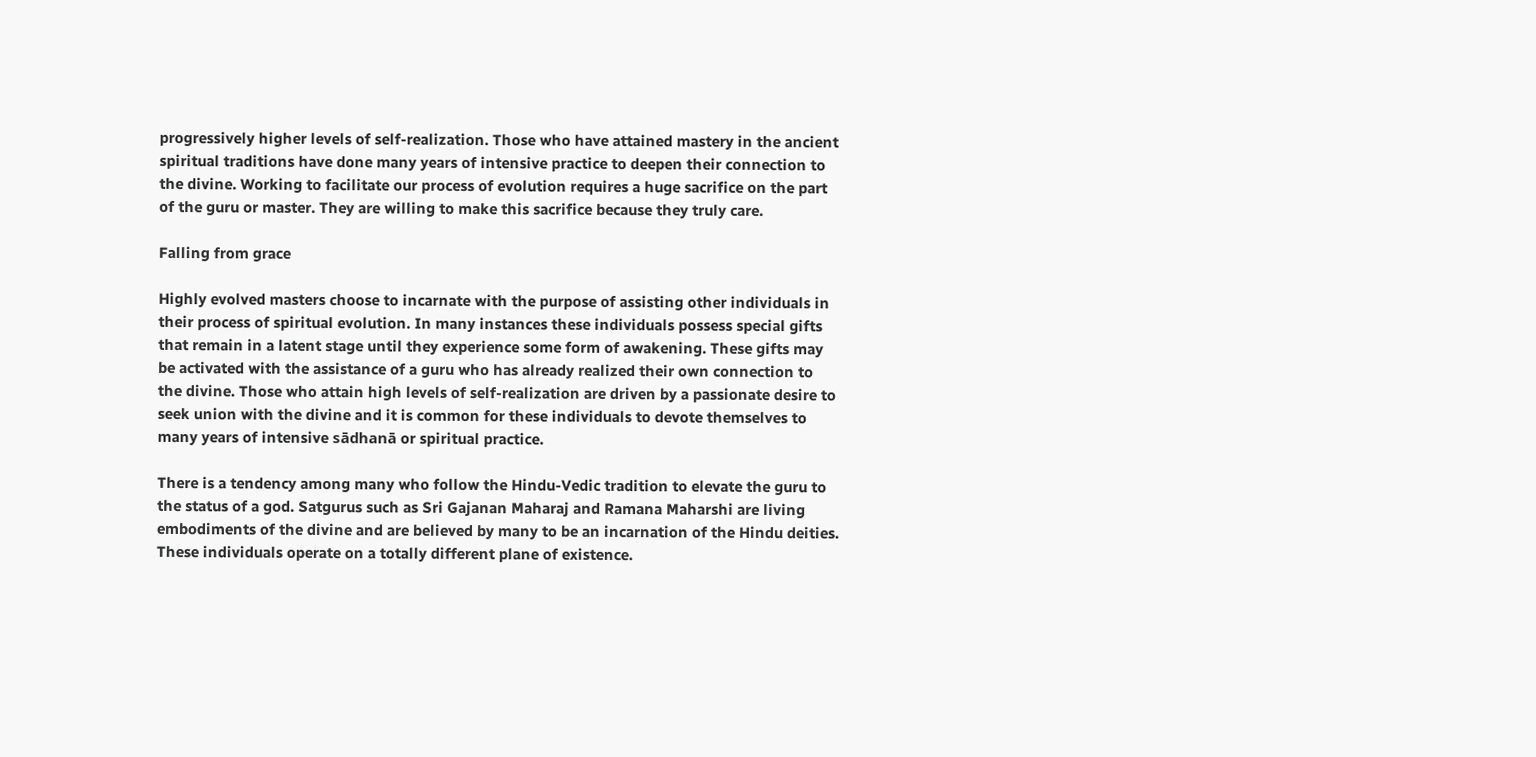progressively higher levels of self-realization. Those who have attained mastery in the ancient spiritual traditions have done many years of intensive practice to deepen their connection to the divine. Working to facilitate our process of evolution requires a huge sacrifice on the part of the guru or master. They are willing to make this sacrifice because they truly care.

Falling from grace

Highly evolved masters choose to incarnate with the purpose of assisting other individuals in their process of spiritual evolution. In many instances these individuals possess special gifts that remain in a latent stage until they experience some form of awakening. These gifts may be activated with the assistance of a guru who has already realized their own connection to the divine. Those who attain high levels of self-realization are driven by a passionate desire to seek union with the divine and it is common for these individuals to devote themselves to many years of intensive sādhanā or spiritual practice.

There is a tendency among many who follow the Hindu-Vedic tradition to elevate the guru to the status of a god. Satgurus such as Sri Gajanan Maharaj and Ramana Maharshi are living embodiments of the divine and are believed by many to be an incarnation of the Hindu deities. These individuals operate on a totally different plane of existence.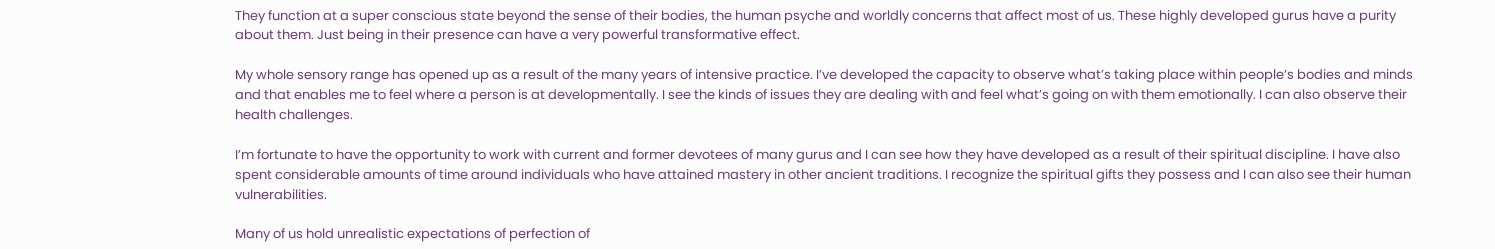They function at a super conscious state beyond the sense of their bodies, the human psyche and worldly concerns that affect most of us. These highly developed gurus have a purity about them. Just being in their presence can have a very powerful transformative effect.

My whole sensory range has opened up as a result of the many years of intensive practice. I’ve developed the capacity to observe what’s taking place within people’s bodies and minds and that enables me to feel where a person is at developmentally. I see the kinds of issues they are dealing with and feel what’s going on with them emotionally. I can also observe their health challenges.

I’m fortunate to have the opportunity to work with current and former devotees of many gurus and I can see how they have developed as a result of their spiritual discipline. I have also spent considerable amounts of time around individuals who have attained mastery in other ancient traditions. I recognize the spiritual gifts they possess and I can also see their human vulnerabilities.

Many of us hold unrealistic expectations of perfection of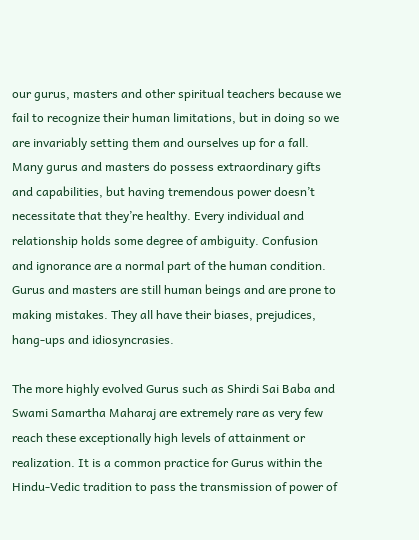our gurus, masters and other spiritual teachers because we fail to recognize their human limitations, but in doing so we are invariably setting them and ourselves up for a fall. Many gurus and masters do possess extraordinary gifts and capabilities, but having tremendous power doesn’t necessitate that they’re healthy. Every individual and relationship holds some degree of ambiguity. Confusion and ignorance are a normal part of the human condition. Gurus and masters are still human beings and are prone to making mistakes. They all have their biases, prejudices, hang-ups and idiosyncrasies.

The more highly evolved Gurus such as Shirdi Sai Baba and Swami Samartha Maharaj are extremely rare as very few reach these exceptionally high levels of attainment or realization. It is a common practice for Gurus within the Hindu-Vedic tradition to pass the transmission of power of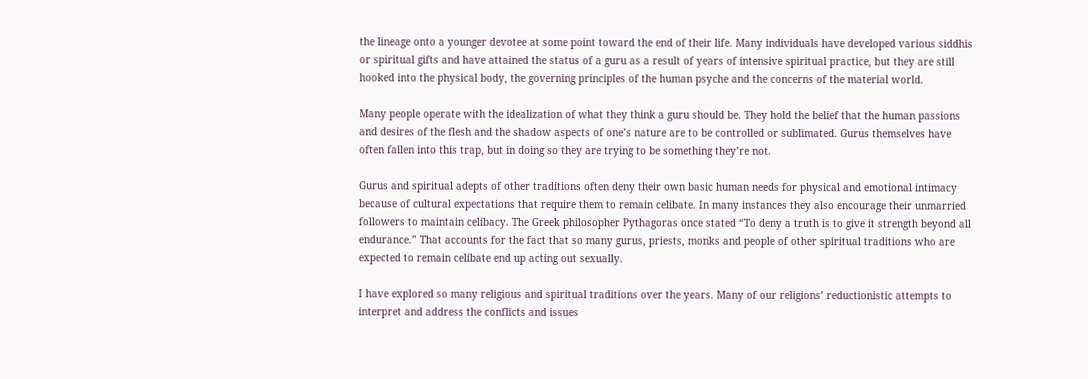the lineage onto a younger devotee at some point toward the end of their life. Many individuals have developed various siddhis or spiritual gifts and have attained the status of a guru as a result of years of intensive spiritual practice, but they are still hooked into the physical body, the governing principles of the human psyche and the concerns of the material world.

Many people operate with the idealization of what they think a guru should be. They hold the belief that the human passions and desires of the flesh and the shadow aspects of one’s nature are to be controlled or sublimated. Gurus themselves have often fallen into this trap, but in doing so they are trying to be something they’re not.

Gurus and spiritual adepts of other traditions often deny their own basic human needs for physical and emotional intimacy because of cultural expectations that require them to remain celibate. In many instances they also encourage their unmarried followers to maintain celibacy. The Greek philosopher Pythagoras once stated “To deny a truth is to give it strength beyond all endurance.” That accounts for the fact that so many gurus, priests, monks and people of other spiritual traditions who are expected to remain celibate end up acting out sexually.

I have explored so many religious and spiritual traditions over the years. Many of our religions’ reductionistic attempts to interpret and address the conflicts and issues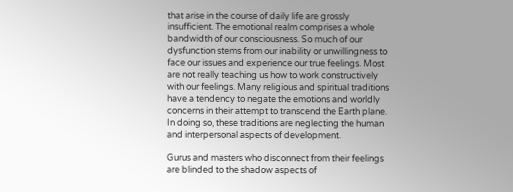that arise in the course of daily life are grossly insufficient. The emotional realm comprises a whole bandwidth of our consciousness. So much of our dysfunction stems from our inability or unwillingness to face our issues and experience our true feelings. Most are not really teaching us how to work constructively with our feelings. Many religious and spiritual traditions have a tendency to negate the emotions and worldly concerns in their attempt to transcend the Earth plane. In doing so, these traditions are neglecting the human and interpersonal aspects of development.

Gurus and masters who disconnect from their feelings are blinded to the shadow aspects of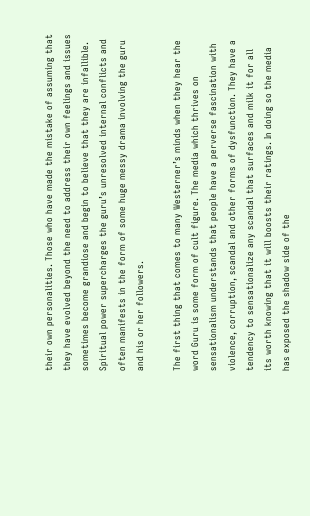their own personalities. Those who have made the mistake of assuming that they have evolved beyond the need to address their own feelings and issues sometimes become grandiose and begin to believe that they are infallible. Spiritual power supercharges the guru’s unresolved internal conflicts and often manifests in the form of some huge messy drama involving the guru and his or her followers.

The first thing that comes to many Westerner’s minds when they hear the word Guru is some form of cult figure. The media which thrives on sensationalism understands that people have a perverse fascination with violence, corruption, scandal and other forms of dysfunction. They have a tendency to sensationalize any scandal that surfaces and milk it for all its worth knowing that it will boosts their ratings. In doing so the media has exposed the shadow side of the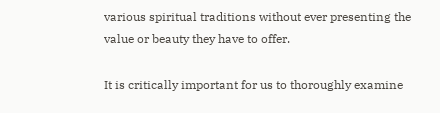various spiritual traditions without ever presenting the value or beauty they have to offer.

It is critically important for us to thoroughly examine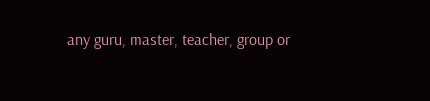any guru, master, teacher, group or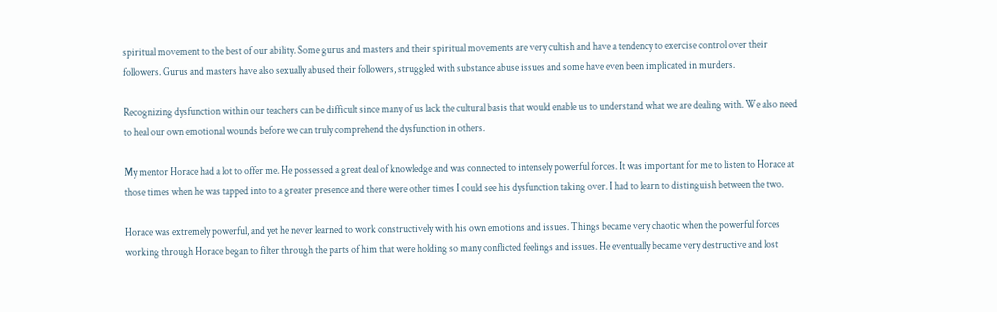spiritual movement to the best of our ability. Some gurus and masters and their spiritual movements are very cultish and have a tendency to exercise control over their followers. Gurus and masters have also sexually abused their followers, struggled with substance abuse issues and some have even been implicated in murders.

Recognizing dysfunction within our teachers can be difficult since many of us lack the cultural basis that would enable us to understand what we are dealing with. We also need to heal our own emotional wounds before we can truly comprehend the dysfunction in others.

My mentor Horace had a lot to offer me. He possessed a great deal of knowledge and was connected to intensely powerful forces. It was important for me to listen to Horace at those times when he was tapped into to a greater presence and there were other times I could see his dysfunction taking over. I had to learn to distinguish between the two.

Horace was extremely powerful, and yet he never learned to work constructively with his own emotions and issues. Things became very chaotic when the powerful forces working through Horace began to filter through the parts of him that were holding so many conflicted feelings and issues. He eventually became very destructive and lost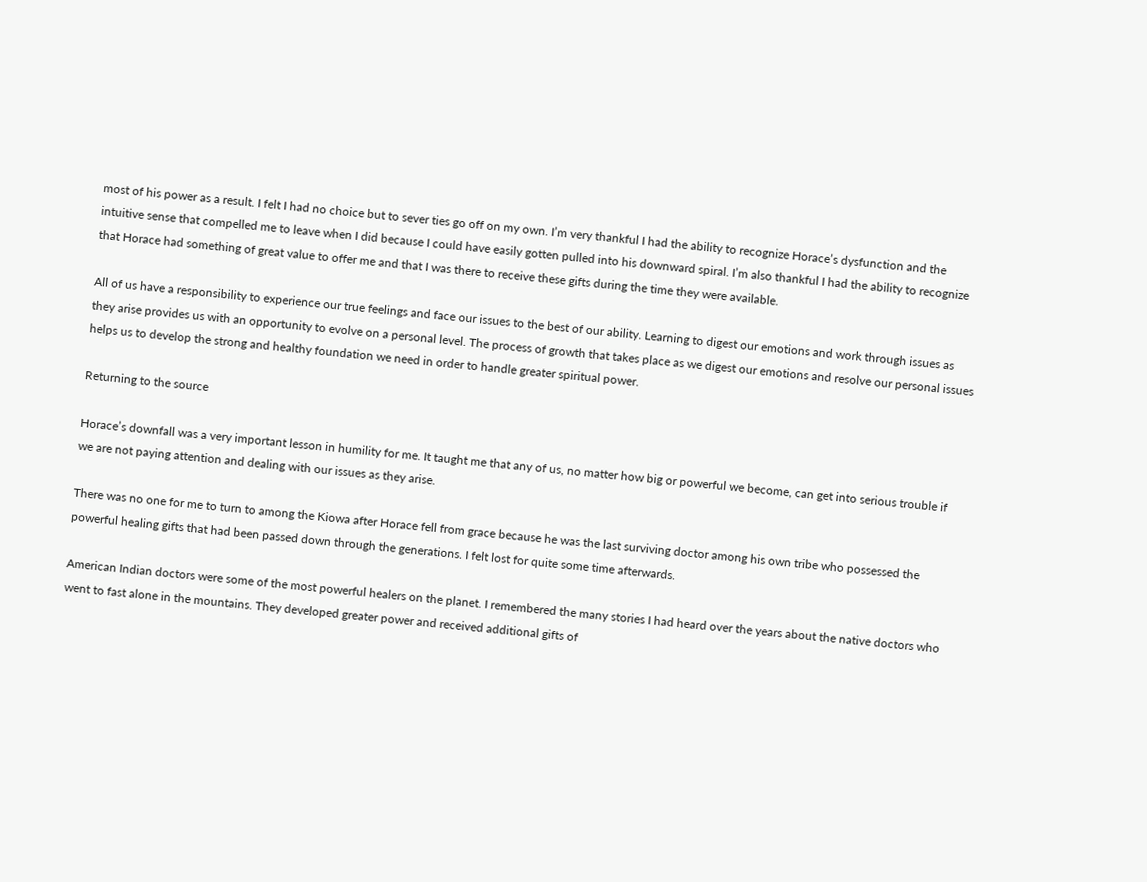most of his power as a result. I felt I had no choice but to sever ties go off on my own. I’m very thankful I had the ability to recognize Horace’s dysfunction and the intuitive sense that compelled me to leave when I did because I could have easily gotten pulled into his downward spiral. I’m also thankful I had the ability to recognize that Horace had something of great value to offer me and that I was there to receive these gifts during the time they were available.

All of us have a responsibility to experience our true feelings and face our issues to the best of our ability. Learning to digest our emotions and work through issues as they arise provides us with an opportunity to evolve on a personal level. The process of growth that takes place as we digest our emotions and resolve our personal issues helps us to develop the strong and healthy foundation we need in order to handle greater spiritual power.

Returning to the source

Horace’s downfall was a very important lesson in humility for me. It taught me that any of us, no matter how big or powerful we become, can get into serious trouble if we are not paying attention and dealing with our issues as they arise.

There was no one for me to turn to among the Kiowa after Horace fell from grace because he was the last surviving doctor among his own tribe who possessed the powerful healing gifts that had been passed down through the generations. I felt lost for quite some time afterwards.

American Indian doctors were some of the most powerful healers on the planet. I remembered the many stories I had heard over the years about the native doctors who went to fast alone in the mountains. They developed greater power and received additional gifts of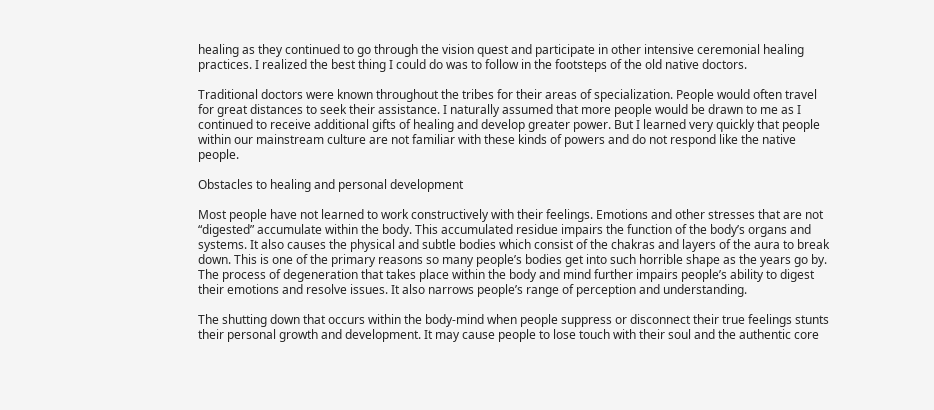healing as they continued to go through the vision quest and participate in other intensive ceremonial healing practices. I realized the best thing I could do was to follow in the footsteps of the old native doctors.

Traditional doctors were known throughout the tribes for their areas of specialization. People would often travel for great distances to seek their assistance. I naturally assumed that more people would be drawn to me as I continued to receive additional gifts of healing and develop greater power. But I learned very quickly that people within our mainstream culture are not familiar with these kinds of powers and do not respond like the native people.

Obstacles to healing and personal development

Most people have not learned to work constructively with their feelings. Emotions and other stresses that are not “digested” accumulate within the body. This accumulated residue impairs the function of the body’s organs and systems. It also causes the physical and subtle bodies which consist of the chakras and layers of the aura to break down. This is one of the primary reasons so many people’s bodies get into such horrible shape as the years go by. The process of degeneration that takes place within the body and mind further impairs people’s ability to digest their emotions and resolve issues. It also narrows people’s range of perception and understanding.

The shutting down that occurs within the body-mind when people suppress or disconnect their true feelings stunts their personal growth and development. It may cause people to lose touch with their soul and the authentic core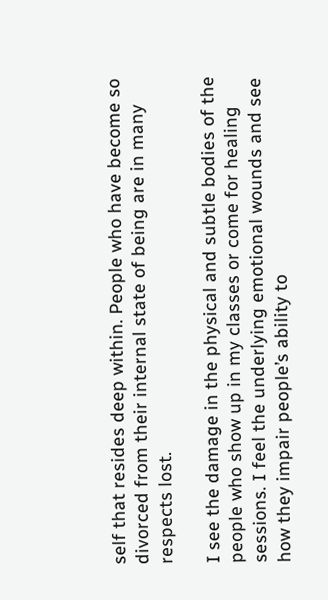self that resides deep within. People who have become so divorced from their internal state of being are in many respects lost.

I see the damage in the physical and subtle bodies of the people who show up in my classes or come for healing sessions. I feel the underlying emotional wounds and see how they impair people’s ability to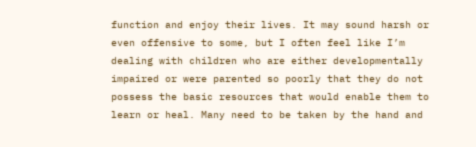function and enjoy their lives. It may sound harsh or even offensive to some, but I often feel like I’m dealing with children who are either developmentally impaired or were parented so poorly that they do not possess the basic resources that would enable them to learn or heal. Many need to be taken by the hand and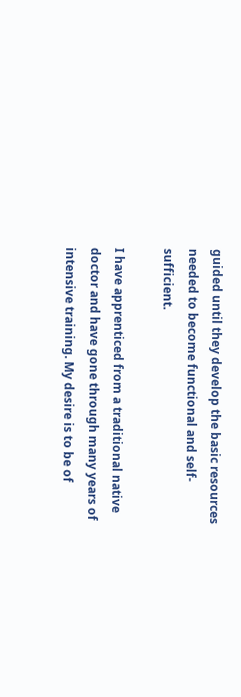guided until they develop the basic resources needed to become functional and self-sufficient.

I have apprenticed from a traditional native doctor and have gone through many years of intensive training. My desire is to be of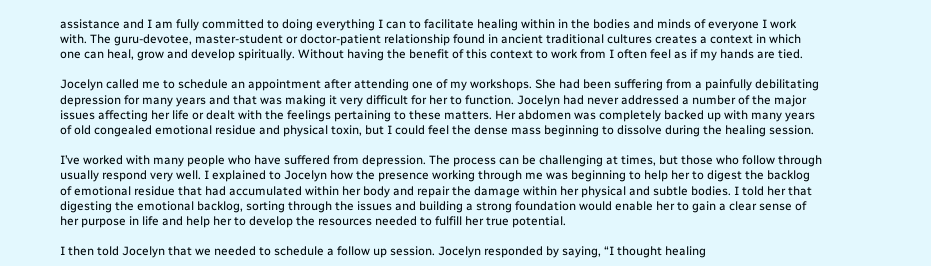assistance and I am fully committed to doing everything I can to facilitate healing within in the bodies and minds of everyone I work with. The guru-devotee, master-student or doctor-patient relationship found in ancient traditional cultures creates a context in which one can heal, grow and develop spiritually. Without having the benefit of this context to work from I often feel as if my hands are tied.

Jocelyn called me to schedule an appointment after attending one of my workshops. She had been suffering from a painfully debilitating depression for many years and that was making it very difficult for her to function. Jocelyn had never addressed a number of the major issues affecting her life or dealt with the feelings pertaining to these matters. Her abdomen was completely backed up with many years of old congealed emotional residue and physical toxin, but I could feel the dense mass beginning to dissolve during the healing session.

I’ve worked with many people who have suffered from depression. The process can be challenging at times, but those who follow through usually respond very well. I explained to Jocelyn how the presence working through me was beginning to help her to digest the backlog of emotional residue that had accumulated within her body and repair the damage within her physical and subtle bodies. I told her that digesting the emotional backlog, sorting through the issues and building a strong foundation would enable her to gain a clear sense of her purpose in life and help her to develop the resources needed to fulfill her true potential.

I then told Jocelyn that we needed to schedule a follow up session. Jocelyn responded by saying, “I thought healing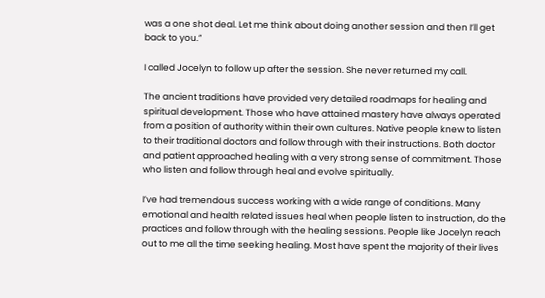was a one shot deal. Let me think about doing another session and then I’ll get back to you.”

I called Jocelyn to follow up after the session. She never returned my call.

The ancient traditions have provided very detailed roadmaps for healing and spiritual development. Those who have attained mastery have always operated from a position of authority within their own cultures. Native people knew to listen to their traditional doctors and follow through with their instructions. Both doctor and patient approached healing with a very strong sense of commitment. Those who listen and follow through heal and evolve spiritually.

I’ve had tremendous success working with a wide range of conditions. Many emotional and health related issues heal when people listen to instruction, do the practices and follow through with the healing sessions. People like Jocelyn reach out to me all the time seeking healing. Most have spent the majority of their lives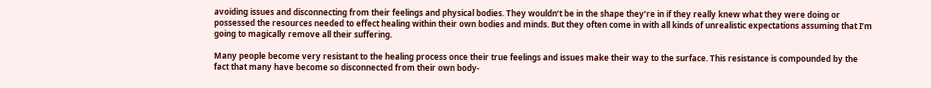avoiding issues and disconnecting from their feelings and physical bodies. They wouldn’t be in the shape they’re in if they really knew what they were doing or possessed the resources needed to effect healing within their own bodies and minds. But they often come in with all kinds of unrealistic expectations assuming that I’m going to magically remove all their suffering.

Many people become very resistant to the healing process once their true feelings and issues make their way to the surface. This resistance is compounded by the fact that many have become so disconnected from their own body-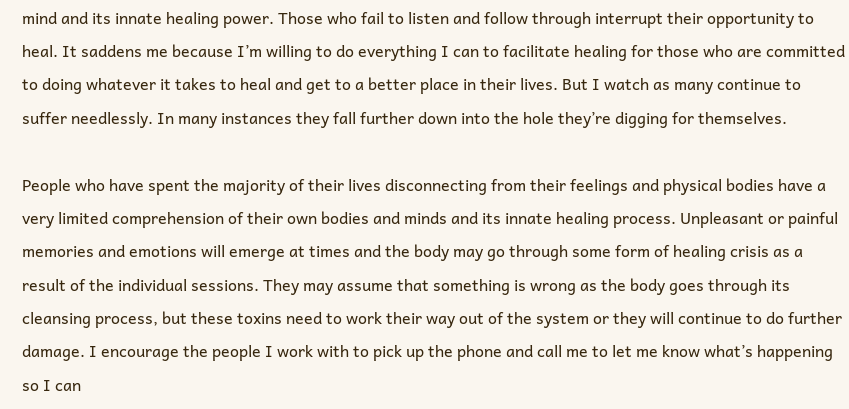mind and its innate healing power. Those who fail to listen and follow through interrupt their opportunity to heal. It saddens me because I’m willing to do everything I can to facilitate healing for those who are committed to doing whatever it takes to heal and get to a better place in their lives. But I watch as many continue to suffer needlessly. In many instances they fall further down into the hole they’re digging for themselves.

People who have spent the majority of their lives disconnecting from their feelings and physical bodies have a very limited comprehension of their own bodies and minds and its innate healing process. Unpleasant or painful memories and emotions will emerge at times and the body may go through some form of healing crisis as a result of the individual sessions. They may assume that something is wrong as the body goes through its cleansing process, but these toxins need to work their way out of the system or they will continue to do further damage. I encourage the people I work with to pick up the phone and call me to let me know what’s happening so I can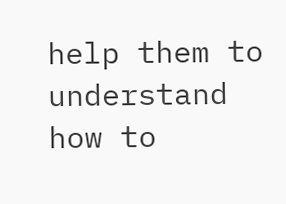help them to understand how to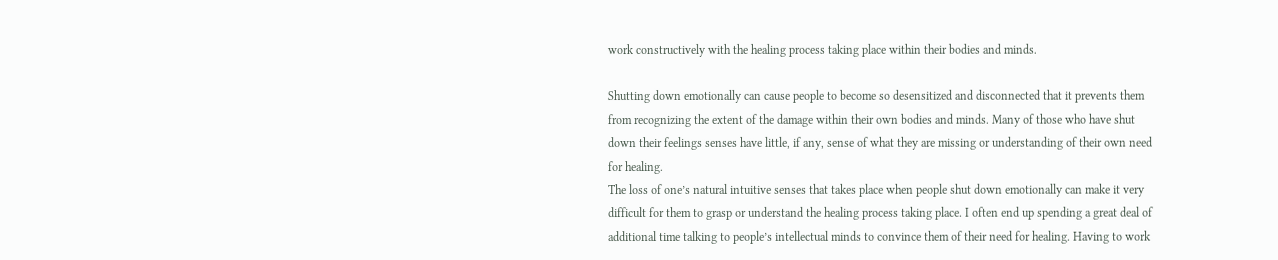work constructively with the healing process taking place within their bodies and minds.

Shutting down emotionally can cause people to become so desensitized and disconnected that it prevents them from recognizing the extent of the damage within their own bodies and minds. Many of those who have shut down their feelings senses have little, if any, sense of what they are missing or understanding of their own need for healing.
The loss of one’s natural intuitive senses that takes place when people shut down emotionally can make it very difficult for them to grasp or understand the healing process taking place. I often end up spending a great deal of additional time talking to people’s intellectual minds to convince them of their need for healing. Having to work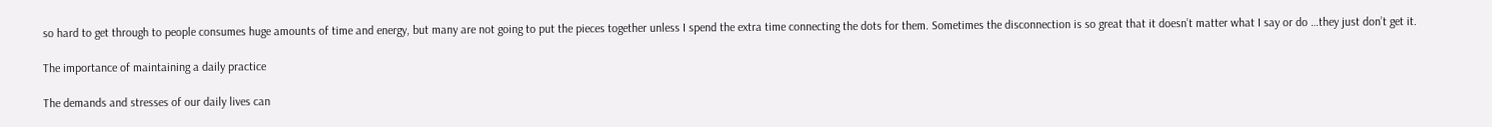so hard to get through to people consumes huge amounts of time and energy, but many are not going to put the pieces together unless I spend the extra time connecting the dots for them. Sometimes the disconnection is so great that it doesn’t matter what I say or do …they just don’t get it.

The importance of maintaining a daily practice

The demands and stresses of our daily lives can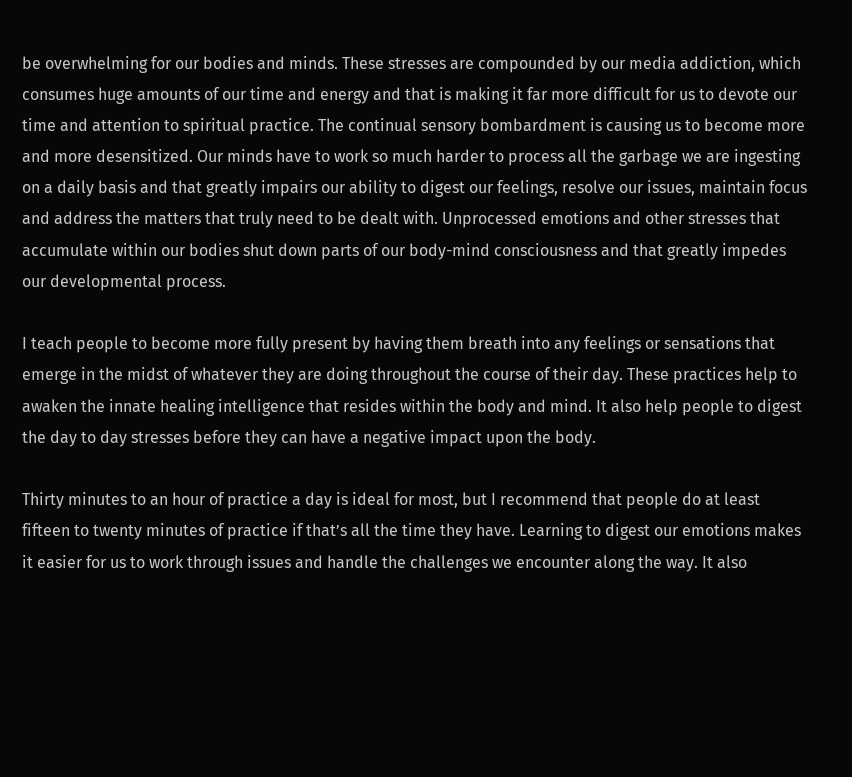be overwhelming for our bodies and minds. These stresses are compounded by our media addiction, which consumes huge amounts of our time and energy and that is making it far more difficult for us to devote our time and attention to spiritual practice. The continual sensory bombardment is causing us to become more and more desensitized. Our minds have to work so much harder to process all the garbage we are ingesting on a daily basis and that greatly impairs our ability to digest our feelings, resolve our issues, maintain focus and address the matters that truly need to be dealt with. Unprocessed emotions and other stresses that accumulate within our bodies shut down parts of our body-mind consciousness and that greatly impedes our developmental process.

I teach people to become more fully present by having them breath into any feelings or sensations that emerge in the midst of whatever they are doing throughout the course of their day. These practices help to awaken the innate healing intelligence that resides within the body and mind. It also help people to digest the day to day stresses before they can have a negative impact upon the body.

Thirty minutes to an hour of practice a day is ideal for most, but I recommend that people do at least fifteen to twenty minutes of practice if that’s all the time they have. Learning to digest our emotions makes it easier for us to work through issues and handle the challenges we encounter along the way. It also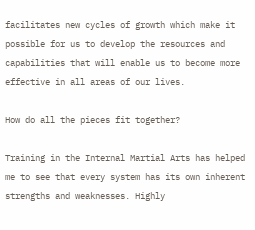facilitates new cycles of growth which make it possible for us to develop the resources and capabilities that will enable us to become more effective in all areas of our lives.

How do all the pieces fit together?

Training in the Internal Martial Arts has helped me to see that every system has its own inherent strengths and weaknesses. Highly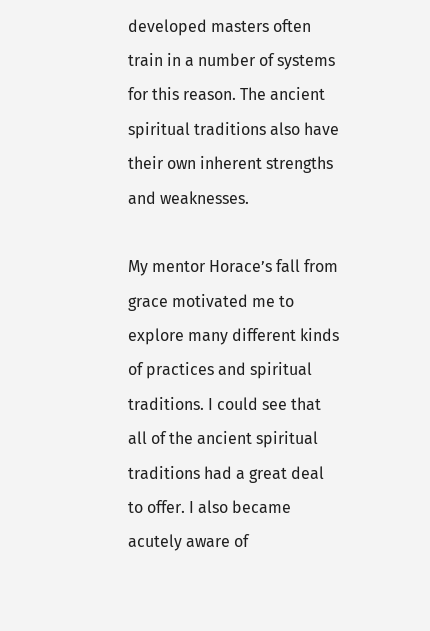developed masters often train in a number of systems for this reason. The ancient spiritual traditions also have their own inherent strengths and weaknesses.

My mentor Horace’s fall from grace motivated me to explore many different kinds of practices and spiritual traditions. I could see that all of the ancient spiritual traditions had a great deal to offer. I also became acutely aware of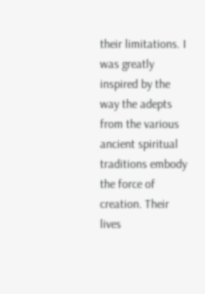their limitations. I was greatly inspired by the way the adepts from the various ancient spiritual traditions embody the force of creation. Their lives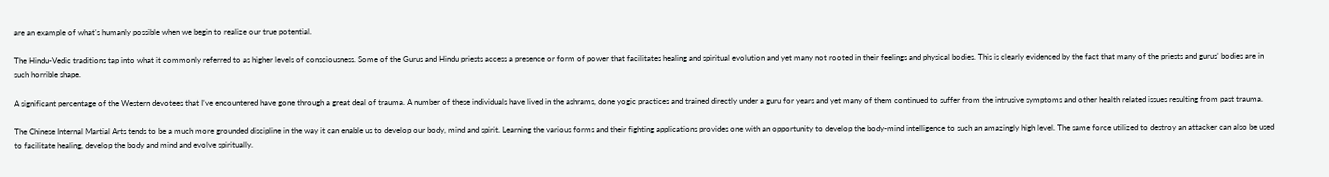are an example of what’s humanly possible when we begin to realize our true potential.

The Hindu-Vedic traditions tap into what it commonly referred to as higher levels of consciousness. Some of the Gurus and Hindu priests access a presence or form of power that facilitates healing and spiritual evolution and yet many not rooted in their feelings and physical bodies. This is clearly evidenced by the fact that many of the priests and gurus’ bodies are in such horrible shape.

A significant percentage of the Western devotees that I’ve encountered have gone through a great deal of trauma. A number of these individuals have lived in the ashrams, done yogic practices and trained directly under a guru for years and yet many of them continued to suffer from the intrusive symptoms and other health related issues resulting from past trauma.

The Chinese Internal Martial Arts tends to be a much more grounded discipline in the way it can enable us to develop our body, mind and spirit. Learning the various forms and their fighting applications provides one with an opportunity to develop the body-mind intelligence to such an amazingly high level. The same force utilized to destroy an attacker can also be used to facilitate healing, develop the body and mind and evolve spiritually.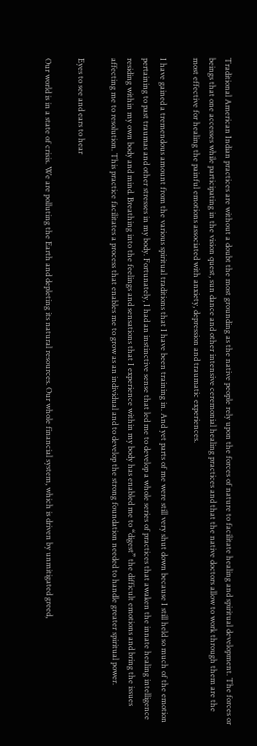Traditional American Indian practices are without a doubt the most grounding as the native people rely upon the forces of nature to facilitate healing and spiritual development. The forces or beings that one accesses while participating in the vision quest, sun dance and other intensive ceremonial healing practices and that the native doctors allow to work through them are the most effective for healing the painful emotions associated with anxiety, depression and traumatic experiences.

I have gained a tremendous amount from the various spiritual traditions that I have been training in. And yet parts of me were still very shut down because I still held so much of the emotion pertaining to past traumas and other stresses in my body. Fortunately, I had an instinctive sense that led me to develop a whole series of practices that awaken the innate healing intelligence residing within my own body and mind. Breathing into the feelings and sensations that I experience within my body has enabled me to “digest” the difficult emotions and bring the issues affecting me to resolution. This practice facilitates a process that enables me to grow as an individual and to develop the strong foundation needed to handle greater spiritual power.

Eyes to see and ears to hear

Our world is in a state of crisis. We are polluting the Earth and depleting its natural resources. Our whole financial system, which is driven by unmitigated greed,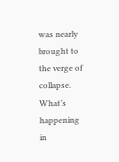was nearly brought to the verge of collapse. What’s happening in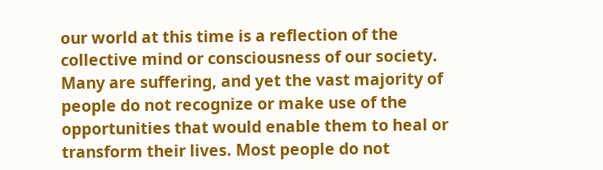our world at this time is a reflection of the collective mind or consciousness of our society. Many are suffering, and yet the vast majority of people do not recognize or make use of the opportunities that would enable them to heal or transform their lives. Most people do not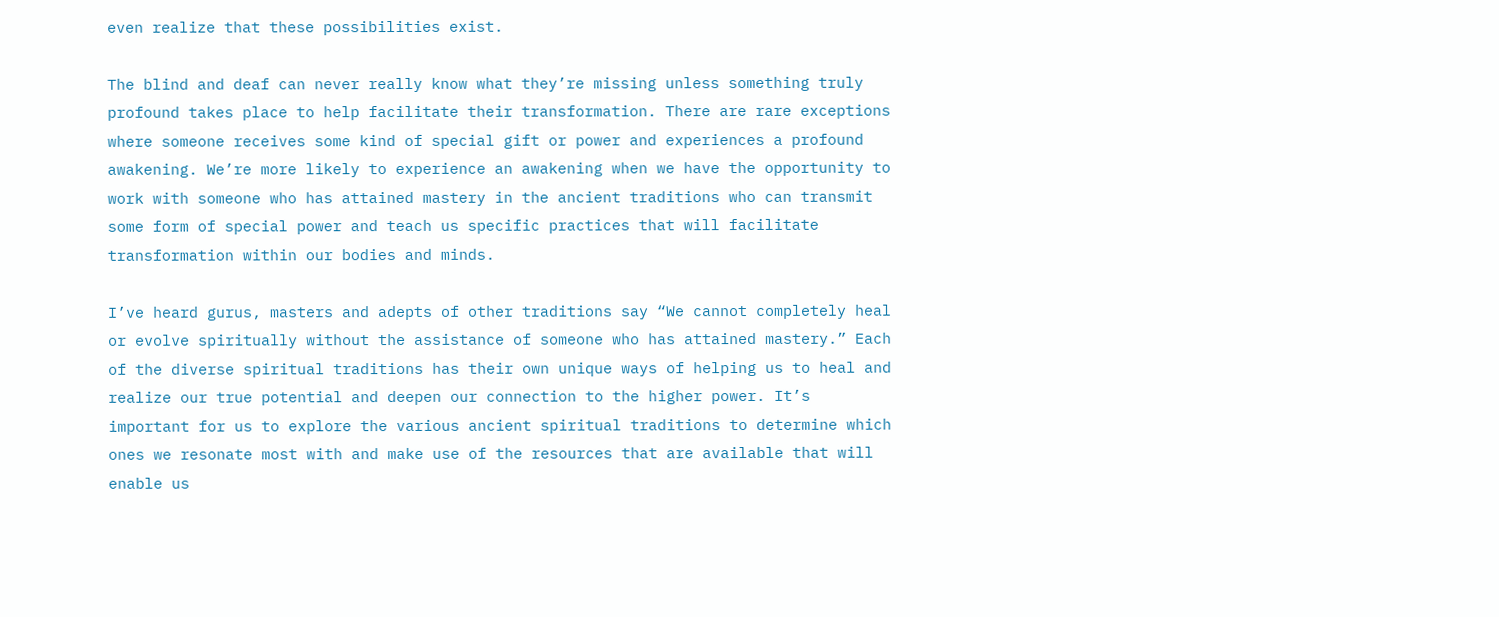even realize that these possibilities exist.

The blind and deaf can never really know what they’re missing unless something truly profound takes place to help facilitate their transformation. There are rare exceptions where someone receives some kind of special gift or power and experiences a profound awakening. We’re more likely to experience an awakening when we have the opportunity to work with someone who has attained mastery in the ancient traditions who can transmit some form of special power and teach us specific practices that will facilitate transformation within our bodies and minds.

I’ve heard gurus, masters and adepts of other traditions say “We cannot completely heal or evolve spiritually without the assistance of someone who has attained mastery.” Each of the diverse spiritual traditions has their own unique ways of helping us to heal and realize our true potential and deepen our connection to the higher power. It’s important for us to explore the various ancient spiritual traditions to determine which ones we resonate most with and make use of the resources that are available that will enable us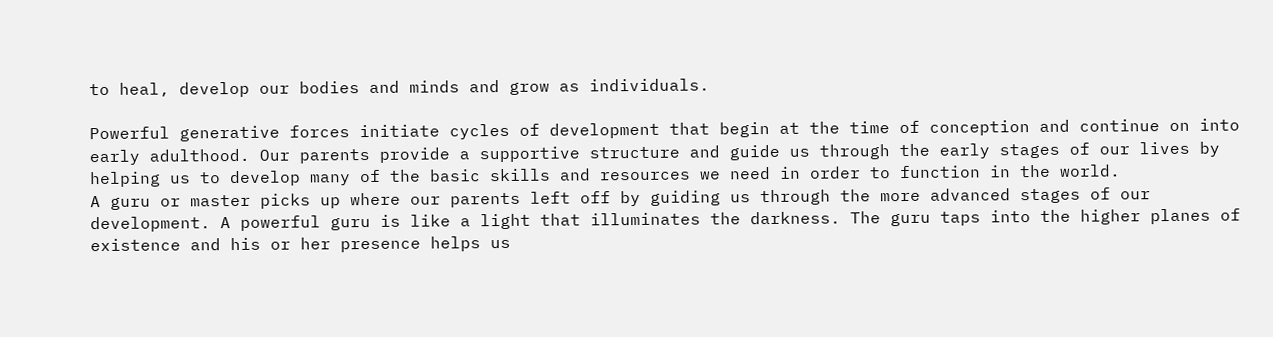to heal, develop our bodies and minds and grow as individuals.

Powerful generative forces initiate cycles of development that begin at the time of conception and continue on into early adulthood. Our parents provide a supportive structure and guide us through the early stages of our lives by helping us to develop many of the basic skills and resources we need in order to function in the world.
A guru or master picks up where our parents left off by guiding us through the more advanced stages of our development. A powerful guru is like a light that illuminates the darkness. The guru taps into the higher planes of existence and his or her presence helps us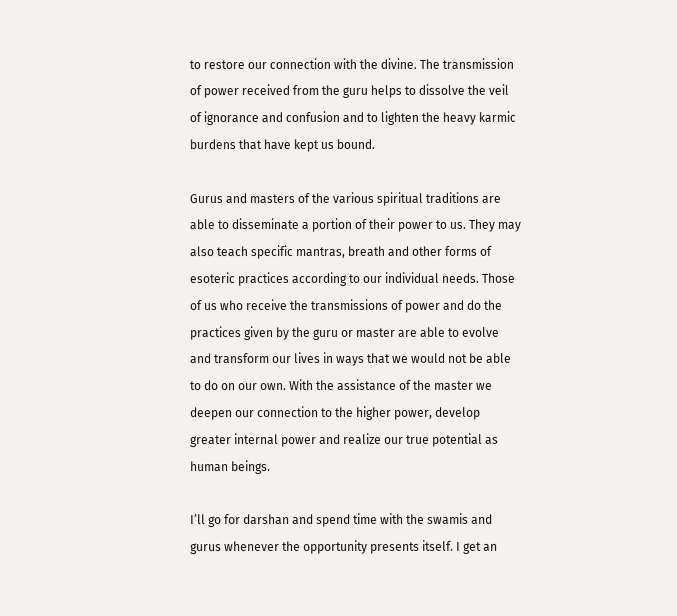to restore our connection with the divine. The transmission of power received from the guru helps to dissolve the veil of ignorance and confusion and to lighten the heavy karmic burdens that have kept us bound.

Gurus and masters of the various spiritual traditions are able to disseminate a portion of their power to us. They may also teach specific mantras, breath and other forms of esoteric practices according to our individual needs. Those of us who receive the transmissions of power and do the practices given by the guru or master are able to evolve and transform our lives in ways that we would not be able to do on our own. With the assistance of the master we deepen our connection to the higher power, develop greater internal power and realize our true potential as human beings.

I’ll go for darshan and spend time with the swamis and gurus whenever the opportunity presents itself. I get an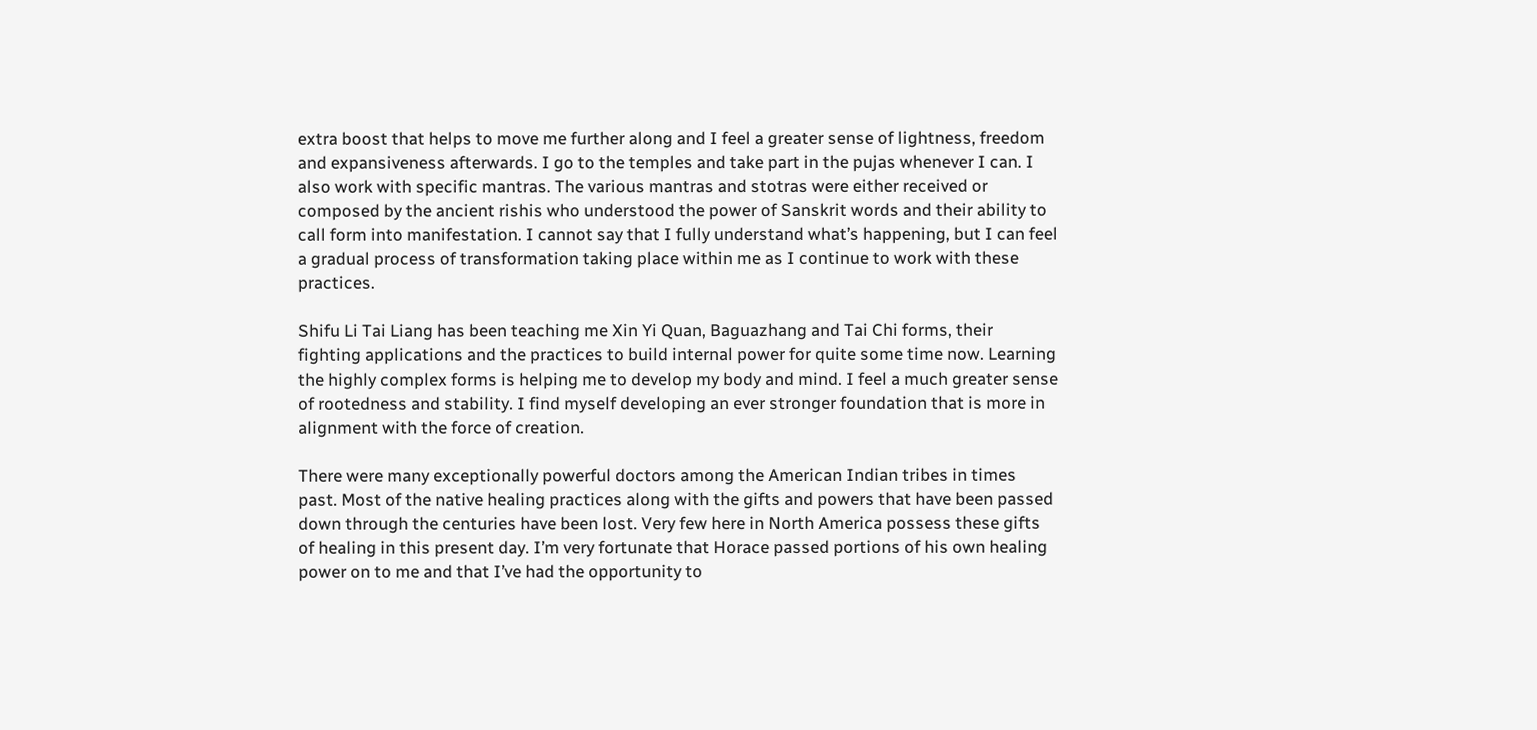extra boost that helps to move me further along and I feel a greater sense of lightness, freedom and expansiveness afterwards. I go to the temples and take part in the pujas whenever I can. I also work with specific mantras. The various mantras and stotras were either received or composed by the ancient rishis who understood the power of Sanskrit words and their ability to call form into manifestation. I cannot say that I fully understand what’s happening, but I can feel a gradual process of transformation taking place within me as I continue to work with these practices.

Shifu Li Tai Liang has been teaching me Xin Yi Quan, Baguazhang and Tai Chi forms, their fighting applications and the practices to build internal power for quite some time now. Learning the highly complex forms is helping me to develop my body and mind. I feel a much greater sense of rootedness and stability. I find myself developing an ever stronger foundation that is more in alignment with the force of creation.

There were many exceptionally powerful doctors among the American Indian tribes in times past. Most of the native healing practices along with the gifts and powers that have been passed down through the centuries have been lost. Very few here in North America possess these gifts of healing in this present day. I’m very fortunate that Horace passed portions of his own healing power on to me and that I’ve had the opportunity to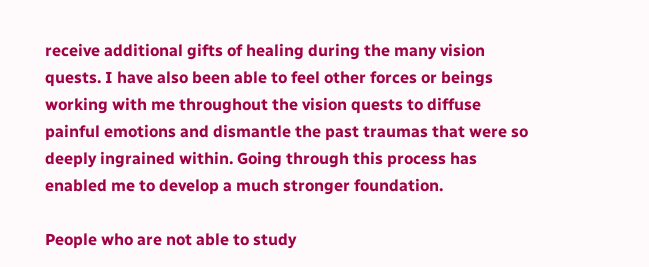receive additional gifts of healing during the many vision quests. I have also been able to feel other forces or beings working with me throughout the vision quests to diffuse painful emotions and dismantle the past traumas that were so deeply ingrained within. Going through this process has enabled me to develop a much stronger foundation.

People who are not able to study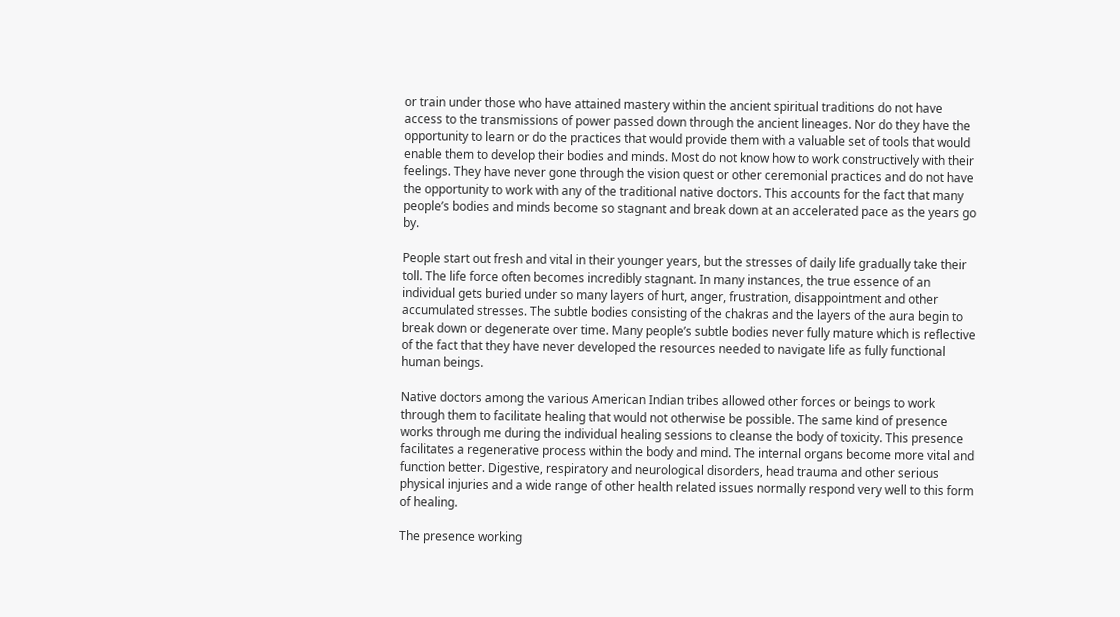or train under those who have attained mastery within the ancient spiritual traditions do not have access to the transmissions of power passed down through the ancient lineages. Nor do they have the opportunity to learn or do the practices that would provide them with a valuable set of tools that would enable them to develop their bodies and minds. Most do not know how to work constructively with their feelings. They have never gone through the vision quest or other ceremonial practices and do not have the opportunity to work with any of the traditional native doctors. This accounts for the fact that many people’s bodies and minds become so stagnant and break down at an accelerated pace as the years go by.

People start out fresh and vital in their younger years, but the stresses of daily life gradually take their toll. The life force often becomes incredibly stagnant. In many instances, the true essence of an individual gets buried under so many layers of hurt, anger, frustration, disappointment and other accumulated stresses. The subtle bodies consisting of the chakras and the layers of the aura begin to break down or degenerate over time. Many people’s subtle bodies never fully mature which is reflective of the fact that they have never developed the resources needed to navigate life as fully functional human beings.

Native doctors among the various American Indian tribes allowed other forces or beings to work through them to facilitate healing that would not otherwise be possible. The same kind of presence works through me during the individual healing sessions to cleanse the body of toxicity. This presence facilitates a regenerative process within the body and mind. The internal organs become more vital and function better. Digestive, respiratory and neurological disorders, head trauma and other serious physical injuries and a wide range of other health related issues normally respond very well to this form of healing.

The presence working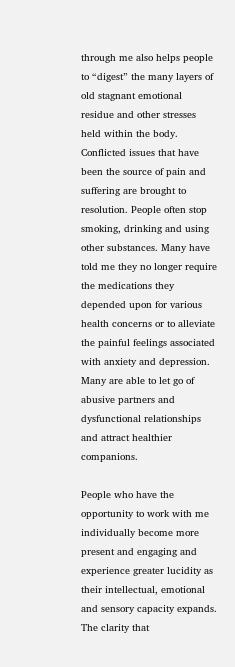through me also helps people to “digest” the many layers of old stagnant emotional residue and other stresses held within the body. Conflicted issues that have been the source of pain and suffering are brought to resolution. People often stop smoking, drinking and using other substances. Many have told me they no longer require the medications they depended upon for various health concerns or to alleviate the painful feelings associated with anxiety and depression. Many are able to let go of abusive partners and dysfunctional relationships and attract healthier companions.

People who have the opportunity to work with me individually become more present and engaging and experience greater lucidity as their intellectual, emotional and sensory capacity expands. The clarity that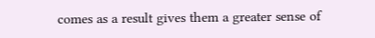comes as a result gives them a greater sense of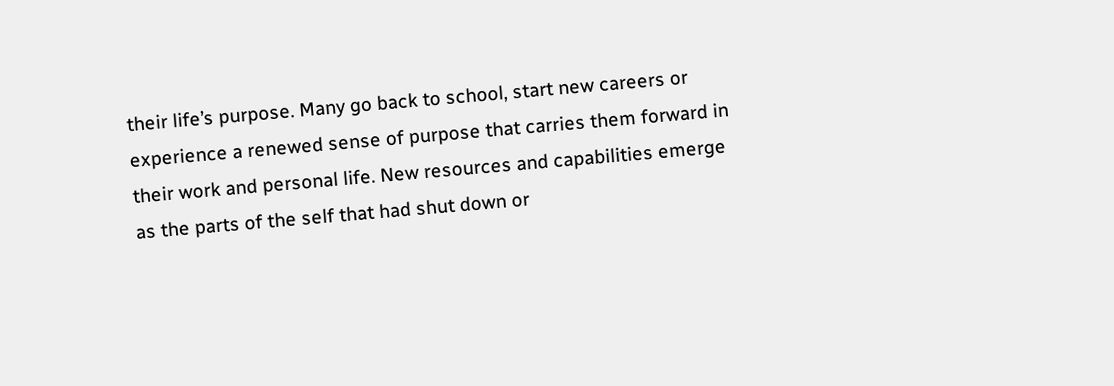their life’s purpose. Many go back to school, start new careers or experience a renewed sense of purpose that carries them forward in their work and personal life. New resources and capabilities emerge as the parts of the self that had shut down or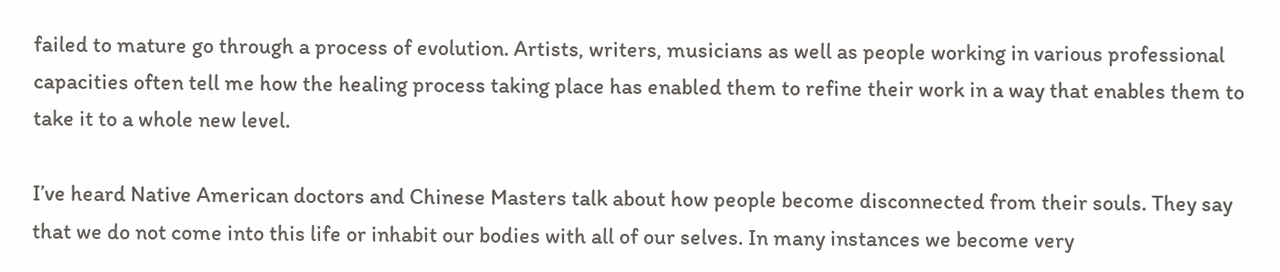failed to mature go through a process of evolution. Artists, writers, musicians as well as people working in various professional capacities often tell me how the healing process taking place has enabled them to refine their work in a way that enables them to take it to a whole new level.

I’ve heard Native American doctors and Chinese Masters talk about how people become disconnected from their souls. They say that we do not come into this life or inhabit our bodies with all of our selves. In many instances we become very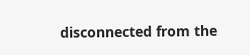disconnected from the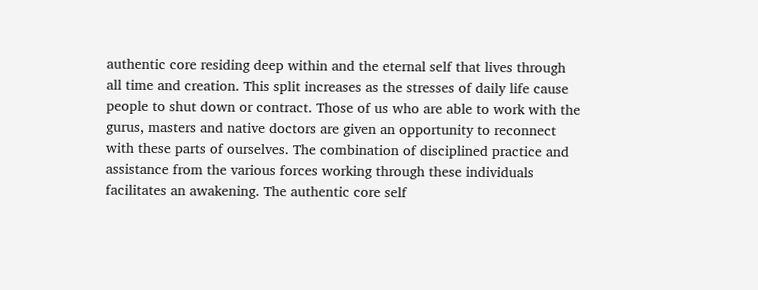authentic core residing deep within and the eternal self that lives through all time and creation. This split increases as the stresses of daily life cause people to shut down or contract. Those of us who are able to work with the gurus, masters and native doctors are given an opportunity to reconnect with these parts of ourselves. The combination of disciplined practice and assistance from the various forces working through these individuals facilitates an awakening. The authentic core self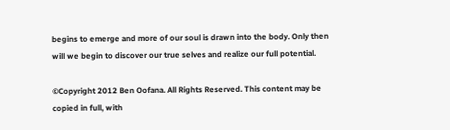begins to emerge and more of our soul is drawn into the body. Only then will we begin to discover our true selves and realize our full potential.

©Copyright 2012 Ben Oofana. All Rights Reserved. This content may be copied in full, with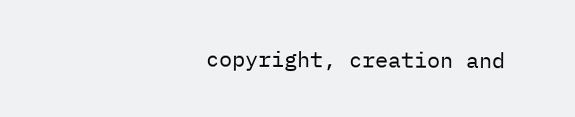copyright, creation and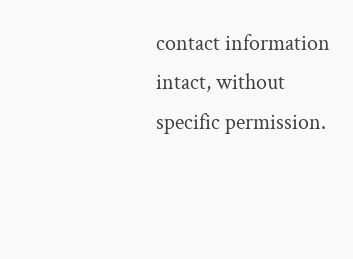contact information intact, without specific permission.